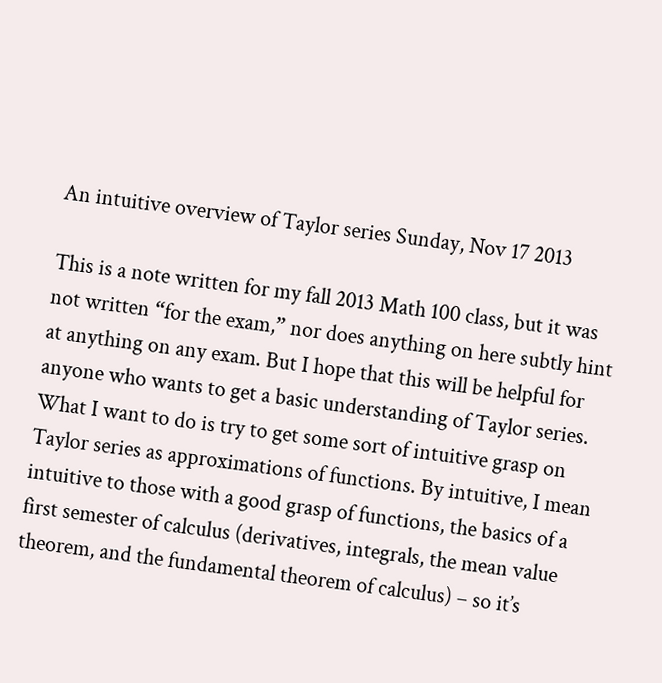An intuitive overview of Taylor series Sunday, Nov 17 2013

This is a note written for my fall 2013 Math 100 class, but it was not written “for the exam,” nor does anything on here subtly hint at anything on any exam. But I hope that this will be helpful for anyone who wants to get a basic understanding of Taylor series. What I want to do is try to get some sort of intuitive grasp on Taylor series as approximations of functions. By intuitive, I mean intuitive to those with a good grasp of functions, the basics of a first semester of calculus (derivatives, integrals, the mean value theorem, and the fundamental theorem of calculus) – so it’s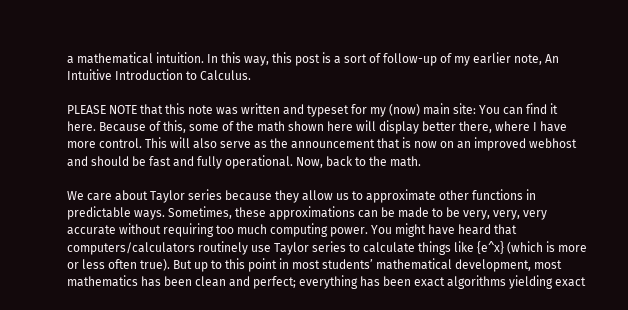a mathematical intuition. In this way, this post is a sort of follow-up of my earlier note, An Intuitive Introduction to Calculus.

PLEASE NOTE that this note was written and typeset for my (now) main site: You can find it here. Because of this, some of the math shown here will display better there, where I have more control. This will also serve as the announcement that is now on an improved webhost and should be fast and fully operational. Now, back to the math.

We care about Taylor series because they allow us to approximate other functions in predictable ways. Sometimes, these approximations can be made to be very, very, very accurate without requiring too much computing power. You might have heard that computers/calculators routinely use Taylor series to calculate things like {e^x} (which is more or less often true). But up to this point in most students’ mathematical development, most mathematics has been clean and perfect; everything has been exact algorithms yielding exact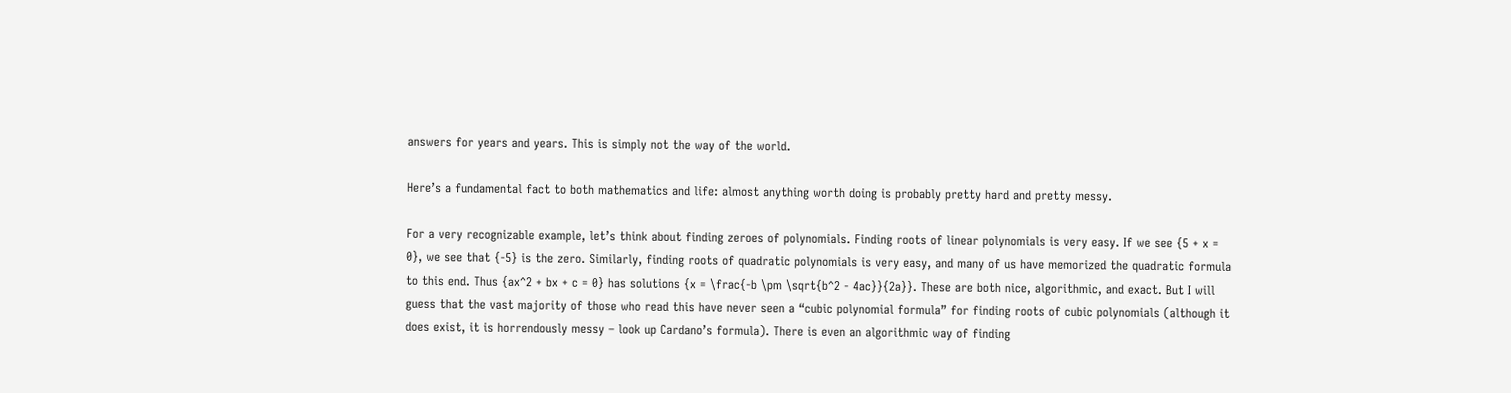answers for years and years. This is simply not the way of the world.

Here’s a fundamental fact to both mathematics and life: almost anything worth doing is probably pretty hard and pretty messy.

For a very recognizable example, let’s think about finding zeroes of polynomials. Finding roots of linear polynomials is very easy. If we see {5 + x = 0}, we see that {-5} is the zero. Similarly, finding roots of quadratic polynomials is very easy, and many of us have memorized the quadratic formula to this end. Thus {ax^2 + bx + c = 0} has solutions {x = \frac{-b \pm \sqrt{b^2 - 4ac}}{2a}}. These are both nice, algorithmic, and exact. But I will guess that the vast majority of those who read this have never seen a “cubic polynomial formula” for finding roots of cubic polynomials (although it does exist, it is horrendously messy – look up Cardano’s formula). There is even an algorithmic way of finding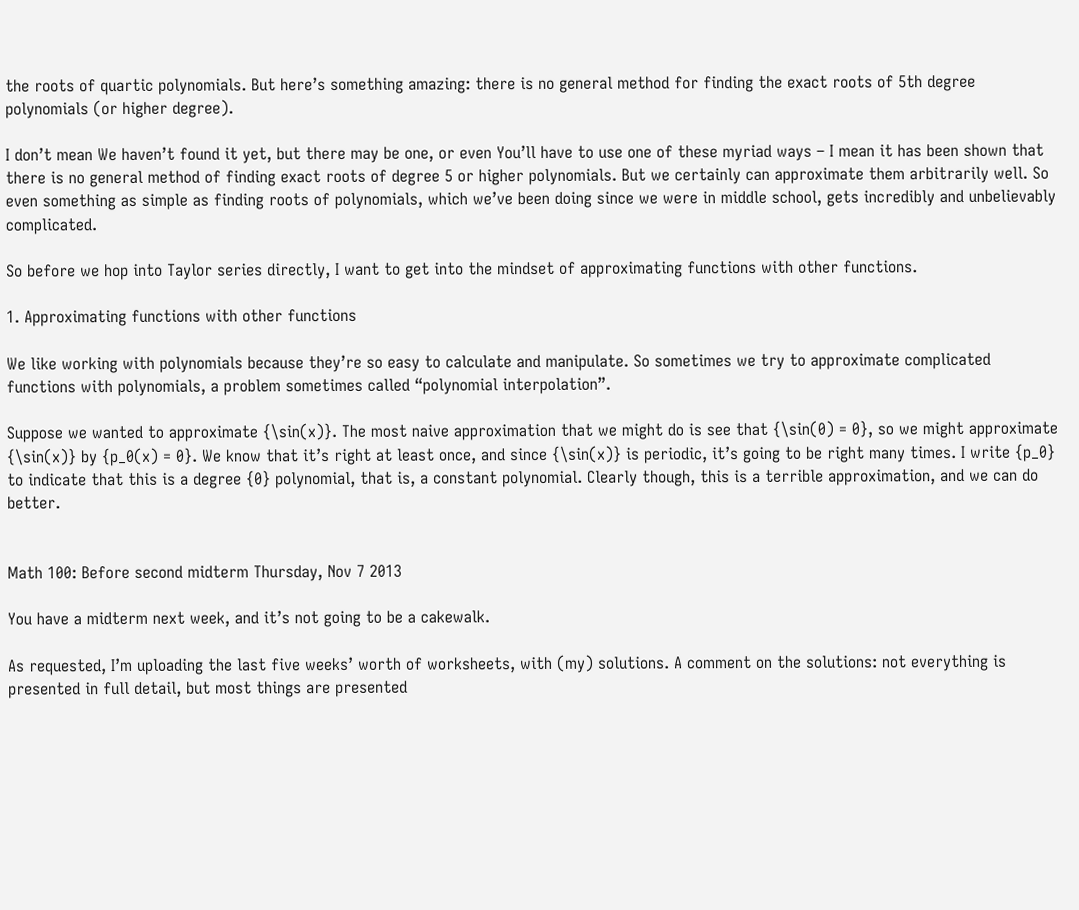the roots of quartic polynomials. But here’s something amazing: there is no general method for finding the exact roots of 5th degree polynomials (or higher degree).

I don’t mean We haven’t found it yet, but there may be one, or even You’ll have to use one of these myriad ways – I mean it has been shown that there is no general method of finding exact roots of degree 5 or higher polynomials. But we certainly can approximate them arbitrarily well. So even something as simple as finding roots of polynomials, which we’ve been doing since we were in middle school, gets incredibly and unbelievably complicated.

So before we hop into Taylor series directly, I want to get into the mindset of approximating functions with other functions.

1. Approximating functions with other functions

We like working with polynomials because they’re so easy to calculate and manipulate. So sometimes we try to approximate complicated functions with polynomials, a problem sometimes called “polynomial interpolation”.

Suppose we wanted to approximate {\sin(x)}. The most naive approximation that we might do is see that {\sin(0) = 0}, so we might approximate {\sin(x)} by {p_0(x) = 0}. We know that it’s right at least once, and since {\sin(x)} is periodic, it’s going to be right many times. I write {p_0} to indicate that this is a degree {0} polynomial, that is, a constant polynomial. Clearly though, this is a terrible approximation, and we can do better.


Math 100: Before second midterm Thursday, Nov 7 2013

You have a midterm next week, and it’s not going to be a cakewalk.

As requested, I’m uploading the last five weeks’ worth of worksheets, with (my) solutions. A comment on the solutions: not everything is presented in full detail, but most things are presented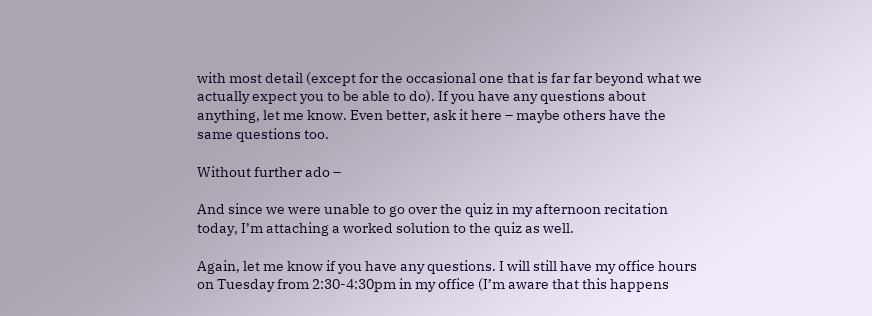with most detail (except for the occasional one that is far far beyond what we actually expect you to be able to do). If you have any questions about anything, let me know. Even better, ask it here – maybe others have the same questions too.

Without further ado –

And since we were unable to go over the quiz in my afternoon recitation today, I’m attaching a worked solution to the quiz as well.

Again, let me know if you have any questions. I will still have my office hours on Tuesday from 2:30-4:30pm in my office (I’m aware that this happens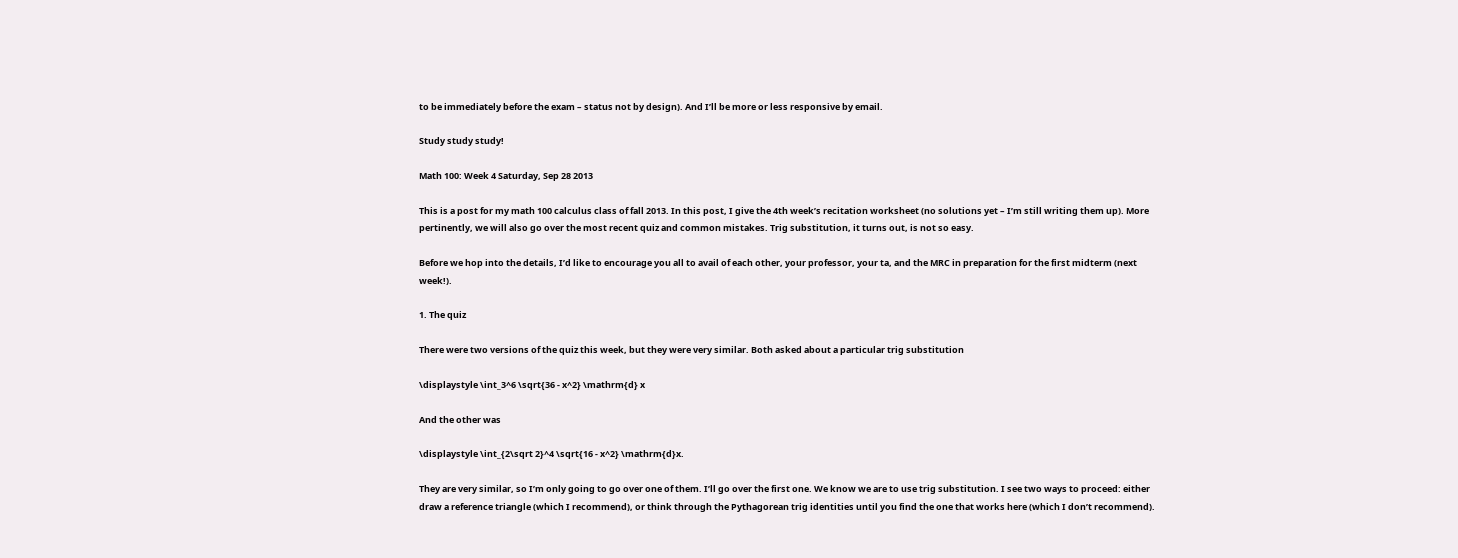to be immediately before the exam – status not by design). And I’ll be more or less responsive by email.

Study study study!

Math 100: Week 4 Saturday, Sep 28 2013

This is a post for my math 100 calculus class of fall 2013. In this post, I give the 4th week’s recitation worksheet (no solutions yet – I’m still writing them up). More pertinently, we will also go over the most recent quiz and common mistakes. Trig substitution, it turns out, is not so easy.

Before we hop into the details, I’d like to encourage you all to avail of each other, your professor, your ta, and the MRC in preparation for the first midterm (next week!).

1. The quiz

There were two versions of the quiz this week, but they were very similar. Both asked about a particular trig substitution

\displaystyle \int_3^6 \sqrt{36 - x^2} \mathrm{d} x

And the other was

\displaystyle \int_{2\sqrt 2}^4 \sqrt{16 - x^2} \mathrm{d}x.

They are very similar, so I’m only going to go over one of them. I’ll go over the first one. We know we are to use trig substitution. I see two ways to proceed: either draw a reference triangle (which I recommend), or think through the Pythagorean trig identities until you find the one that works here (which I don’t recommend).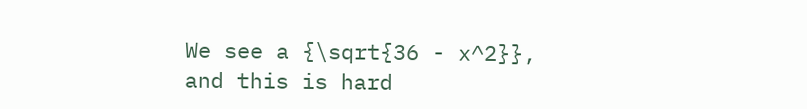We see a {\sqrt{36 - x^2}}, and this is hard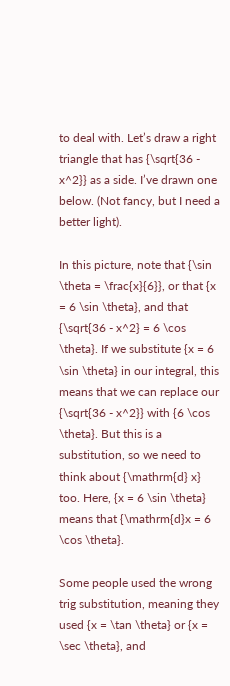to deal with. Let’s draw a right triangle that has {\sqrt{36 - x^2}} as a side. I’ve drawn one below. (Not fancy, but I need a better light).

In this picture, note that {\sin \theta = \frac{x}{6}}, or that {x = 6 \sin \theta}, and that {\sqrt{36 - x^2} = 6 \cos \theta}. If we substitute {x = 6 \sin \theta} in our integral, this means that we can replace our {\sqrt{36 - x^2}} with {6 \cos \theta}. But this is a substitution, so we need to think about {\mathrm{d} x} too. Here, {x = 6 \sin \theta} means that {\mathrm{d}x = 6 \cos \theta}.

Some people used the wrong trig substitution, meaning they used {x = \tan \theta} or {x = \sec \theta}, and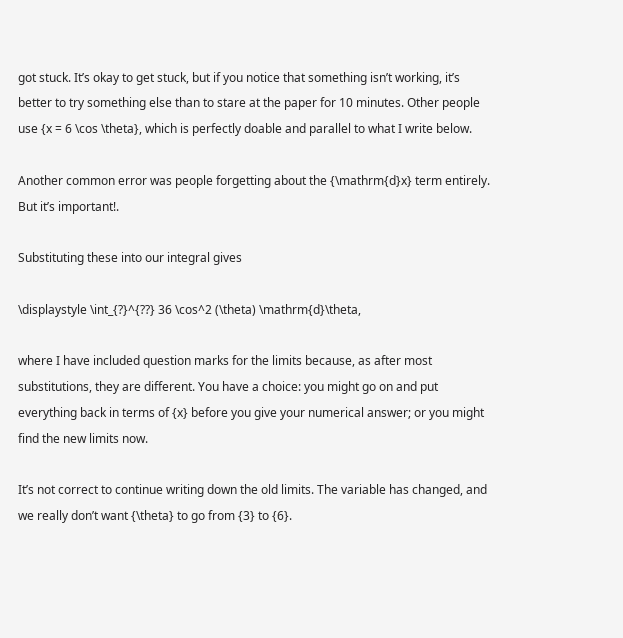got stuck. It’s okay to get stuck, but if you notice that something isn’t working, it’s better to try something else than to stare at the paper for 10 minutes. Other people use {x = 6 \cos \theta}, which is perfectly doable and parallel to what I write below.

Another common error was people forgetting about the {\mathrm{d}x} term entirely. But it’s important!.

Substituting these into our integral gives

\displaystyle \int_{?}^{??} 36 \cos^2 (\theta) \mathrm{d}\theta,

where I have included question marks for the limits because, as after most substitutions, they are different. You have a choice: you might go on and put everything back in terms of {x} before you give your numerical answer; or you might find the new limits now.

It’s not correct to continue writing down the old limits. The variable has changed, and we really don’t want {\theta} to go from {3} to {6}.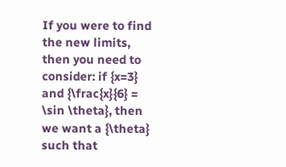If you were to find the new limits, then you need to consider: if {x=3} and {\frac{x}{6} = \sin \theta}, then we want a {\theta} such that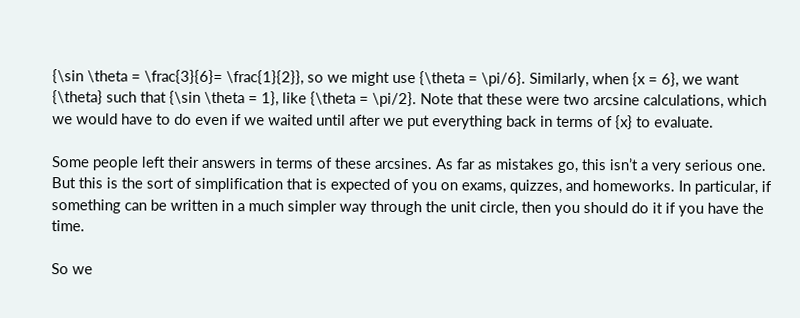{\sin \theta = \frac{3}{6}= \frac{1}{2}}, so we might use {\theta = \pi/6}. Similarly, when {x = 6}, we want {\theta} such that {\sin \theta = 1}, like {\theta = \pi/2}. Note that these were two arcsine calculations, which we would have to do even if we waited until after we put everything back in terms of {x} to evaluate.

Some people left their answers in terms of these arcsines. As far as mistakes go, this isn’t a very serious one. But this is the sort of simplification that is expected of you on exams, quizzes, and homeworks. In particular, if something can be written in a much simpler way through the unit circle, then you should do it if you have the time.

So we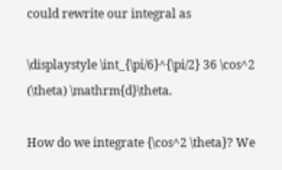could rewrite our integral as

\displaystyle \int_{\pi/6}^{\pi/2} 36 \cos^2 (\theta) \mathrm{d}\theta.

How do we integrate {\cos^2 \theta}? We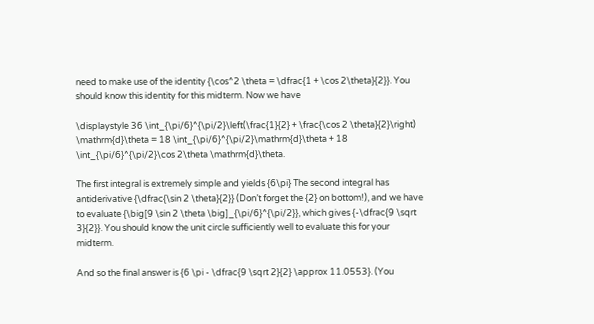need to make use of the identity {\cos^2 \theta = \dfrac{1 + \cos 2\theta}{2}}. You should know this identity for this midterm. Now we have

\displaystyle 36 \int_{\pi/6}^{\pi/2}\left(\frac{1}{2} + \frac{\cos 2 \theta}{2}\right) \mathrm{d}\theta = 18 \int_{\pi/6}^{\pi/2}\mathrm{d}\theta + 18 \int_{\pi/6}^{\pi/2}\cos 2\theta \mathrm{d}\theta.

The first integral is extremely simple and yields {6\pi} The second integral has antiderivative {\dfrac{\sin 2 \theta}{2}} (Don’t forget the {2} on bottom!), and we have to evaluate {\big[9 \sin 2 \theta \big]_{\pi/6}^{\pi/2}}, which gives {-\dfrac{9 \sqrt 3}{2}}. You should know the unit circle sufficiently well to evaluate this for your midterm.

And so the final answer is {6 \pi - \dfrac{9 \sqrt 2}{2} \approx 11.0553}. (You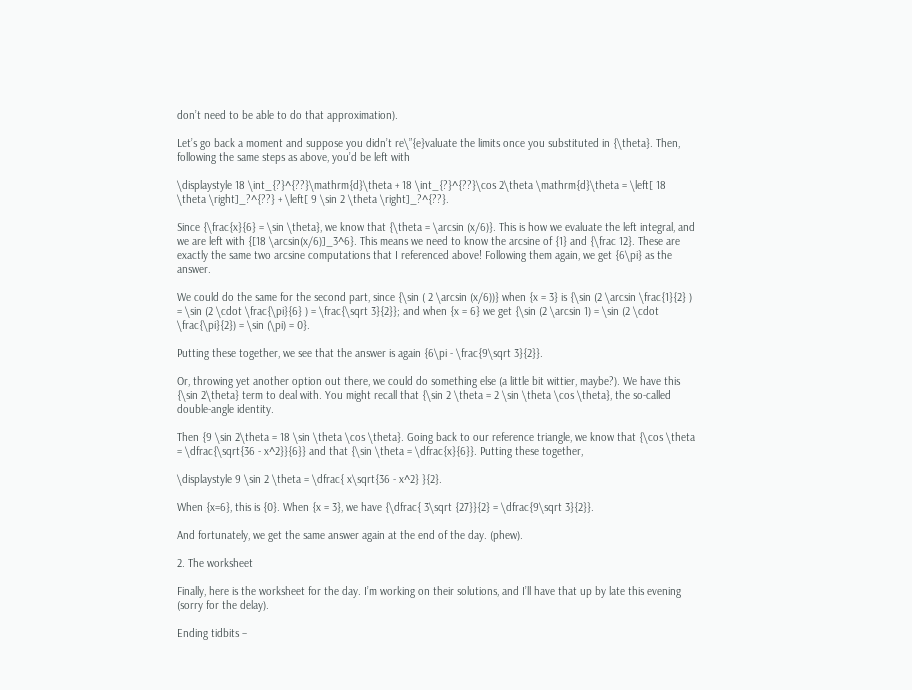don’t need to be able to do that approximation).

Let’s go back a moment and suppose you didn’t re\”{e}valuate the limits once you substituted in {\theta}. Then, following the same steps as above, you’d be left with

\displaystyle 18 \int_{?}^{??}\mathrm{d}\theta + 18 \int_{?}^{??}\cos 2\theta \mathrm{d}\theta = \left[ 18 \theta \right]_?^{??} + \left[ 9 \sin 2 \theta \right]_?^{??}.

Since {\frac{x}{6} = \sin \theta}, we know that {\theta = \arcsin (x/6)}. This is how we evaluate the left integral, and we are left with {[18 \arcsin(x/6)]_3^6}. This means we need to know the arcsine of {1} and {\frac 12}. These are exactly the same two arcsine computations that I referenced above! Following them again, we get {6\pi} as the answer.

We could do the same for the second part, since {\sin ( 2 \arcsin (x/6))} when {x = 3} is {\sin (2 \arcsin \frac{1}{2} ) = \sin (2 \cdot \frac{\pi}{6} ) = \frac{\sqrt 3}{2}}; and when {x = 6} we get {\sin (2 \arcsin 1) = \sin (2 \cdot \frac{\pi}{2}) = \sin (\pi) = 0}.

Putting these together, we see that the answer is again {6\pi - \frac{9\sqrt 3}{2}}.

Or, throwing yet another option out there, we could do something else (a little bit wittier, maybe?). We have this {\sin 2\theta} term to deal with. You might recall that {\sin 2 \theta = 2 \sin \theta \cos \theta}, the so-called double-angle identity.

Then {9 \sin 2\theta = 18 \sin \theta \cos \theta}. Going back to our reference triangle, we know that {\cos \theta = \dfrac{\sqrt{36 - x^2}}{6}} and that {\sin \theta = \dfrac{x}{6}}. Putting these together,

\displaystyle 9 \sin 2 \theta = \dfrac{ x\sqrt{36 - x^2} }{2}.

When {x=6}, this is {0}. When {x = 3}, we have {\dfrac{ 3\sqrt {27}}{2} = \dfrac{9\sqrt 3}{2}}.

And fortunately, we get the same answer again at the end of the day. (phew).

2. The worksheet

Finally, here is the worksheet for the day. I’m working on their solutions, and I’ll have that up by late this evening (sorry for the delay).

Ending tidbits –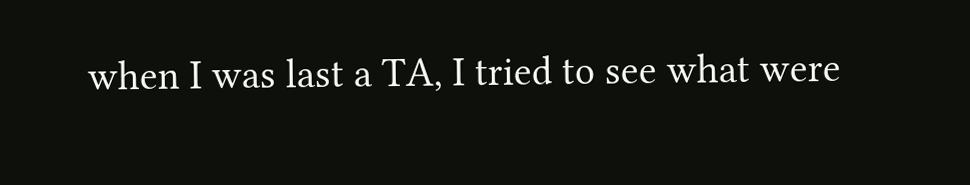when I was last a TA, I tried to see what were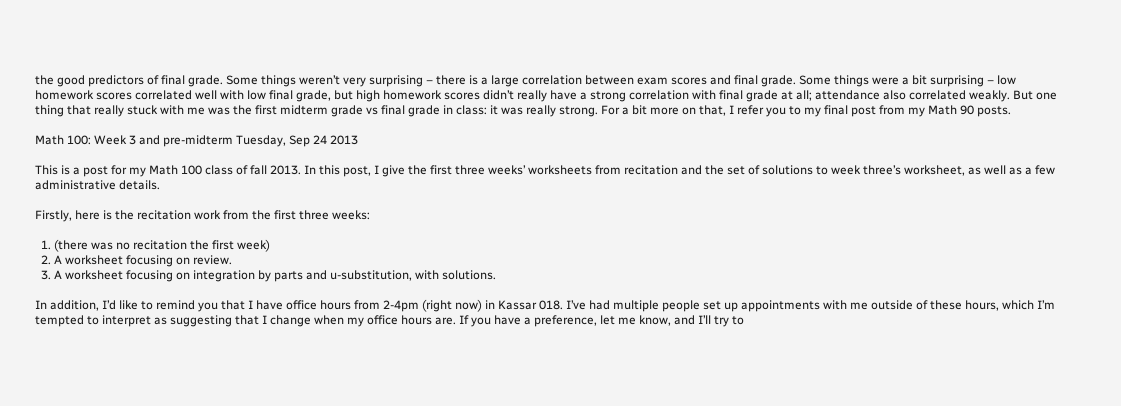the good predictors of final grade. Some things weren’t very surprising – there is a large correlation between exam scores and final grade. Some things were a bit surprising – low homework scores correlated well with low final grade, but high homework scores didn’t really have a strong correlation with final grade at all; attendance also correlated weakly. But one thing that really stuck with me was the first midterm grade vs final grade in class: it was really strong. For a bit more on that, I refer you to my final post from my Math 90 posts.

Math 100: Week 3 and pre-midterm Tuesday, Sep 24 2013

This is a post for my Math 100 class of fall 2013. In this post, I give the first three weeks’ worksheets from recitation and the set of solutions to week three’s worksheet, as well as a few administrative details.

Firstly, here is the recitation work from the first three weeks:

  1. (there was no recitation the first week)
  2. A worksheet focusing on review.
  3. A worksheet focusing on integration by parts and u-substitution, with solutions.

In addition, I’d like to remind you that I have office hours from 2-4pm (right now) in Kassar 018. I’ve had multiple people set up appointments with me outside of these hours, which I’m tempted to interpret as suggesting that I change when my office hours are. If you have a preference, let me know, and I’ll try to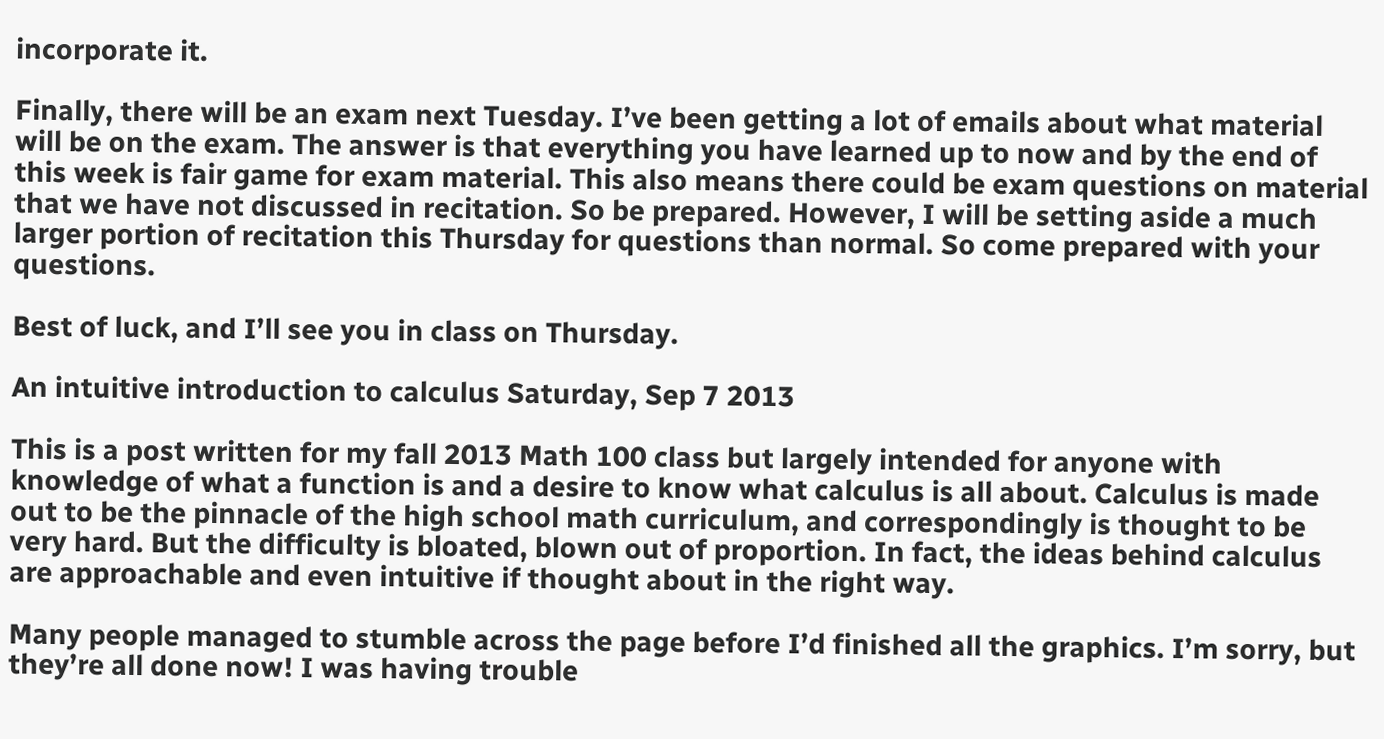incorporate it.

Finally, there will be an exam next Tuesday. I’ve been getting a lot of emails about what material will be on the exam. The answer is that everything you have learned up to now and by the end of this week is fair game for exam material. This also means there could be exam questions on material that we have not discussed in recitation. So be prepared. However, I will be setting aside a much larger portion of recitation this Thursday for questions than normal. So come prepared with your questions.

Best of luck, and I’ll see you in class on Thursday.

An intuitive introduction to calculus Saturday, Sep 7 2013

This is a post written for my fall 2013 Math 100 class but largely intended for anyone with knowledge of what a function is and a desire to know what calculus is all about. Calculus is made out to be the pinnacle of the high school math curriculum, and correspondingly is thought to be very hard. But the difficulty is bloated, blown out of proportion. In fact, the ideas behind calculus are approachable and even intuitive if thought about in the right way.

Many people managed to stumble across the page before I’d finished all the graphics. I’m sorry, but they’re all done now! I was having trouble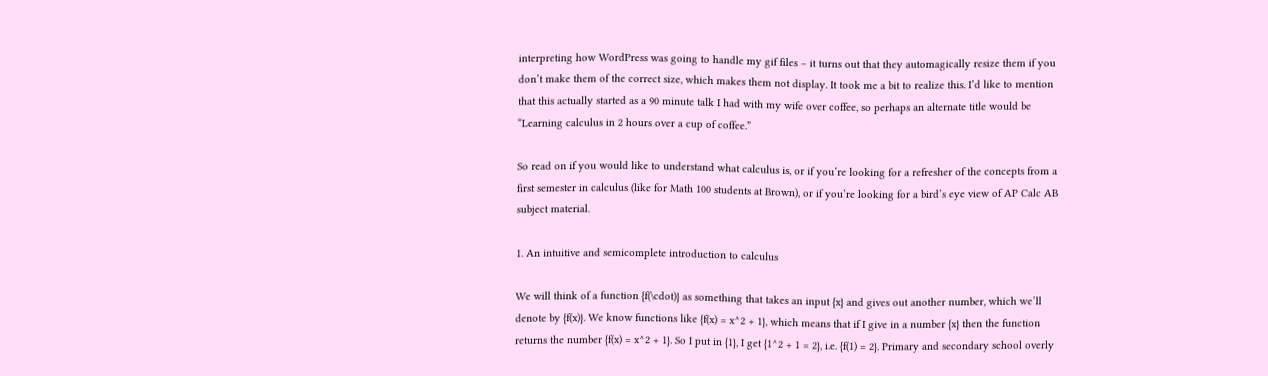interpreting how WordPress was going to handle my gif files – it turns out that they automagically resize them if you don’t make them of the correct size, which makes them not display. It took me a bit to realize this. I’d like to mention that this actually started as a 90 minute talk I had with my wife over coffee, so perhaps an alternate title would be “Learning calculus in 2 hours over a cup of coffee.”

So read on if you would like to understand what calculus is, or if you’re looking for a refresher of the concepts from a first semester in calculus (like for Math 100 students at Brown), or if you’re looking for a bird’s eye view of AP Calc AB subject material.

1. An intuitive and semicomplete introduction to calculus

We will think of a function {f(\cdot)} as something that takes an input {x} and gives out another number, which we’ll denote by {f(x)}. We know functions like {f(x) = x^2 + 1}, which means that if I give in a number {x} then the function returns the number {f(x) = x^2 + 1}. So I put in {1}, I get {1^2 + 1 = 2}, i.e. {f(1) = 2}. Primary and secondary school overly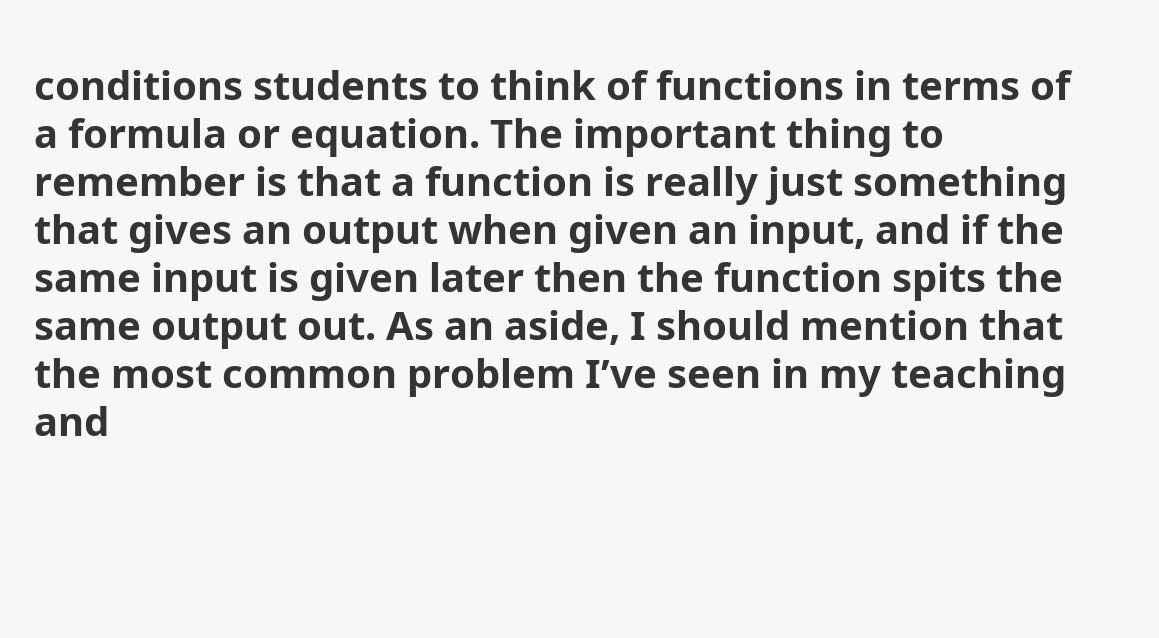conditions students to think of functions in terms of a formula or equation. The important thing to remember is that a function is really just something that gives an output when given an input, and if the same input is given later then the function spits the same output out. As an aside, I should mention that the most common problem I’ve seen in my teaching and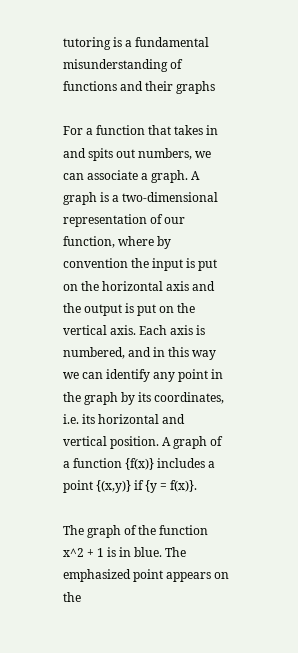tutoring is a fundamental misunderstanding of functions and their graphs

For a function that takes in and spits out numbers, we can associate a graph. A graph is a two-dimensional representation of our function, where by convention the input is put on the horizontal axis and the output is put on the vertical axis. Each axis is numbered, and in this way we can identify any point in the graph by its coordinates, i.e. its horizontal and vertical position. A graph of a function {f(x)} includes a point {(x,y)} if {y = f(x)}.

The graph of the function x^2 + 1 is in blue. The emphasized point appears on the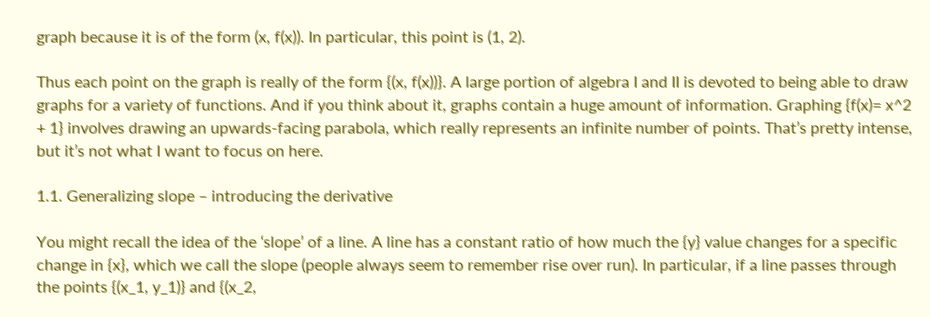graph because it is of the form (x, f(x)). In particular, this point is (1, 2).

Thus each point on the graph is really of the form {(x, f(x))}. A large portion of algebra I and II is devoted to being able to draw graphs for a variety of functions. And if you think about it, graphs contain a huge amount of information. Graphing {f(x)= x^2 + 1} involves drawing an upwards-facing parabola, which really represents an infinite number of points. That’s pretty intense, but it’s not what I want to focus on here.

1.1. Generalizing slope – introducing the derivative

You might recall the idea of the ‘slope’ of a line. A line has a constant ratio of how much the {y} value changes for a specific change in {x}, which we call the slope (people always seem to remember rise over run). In particular, if a line passes through the points {(x_1, y_1)} and {(x_2,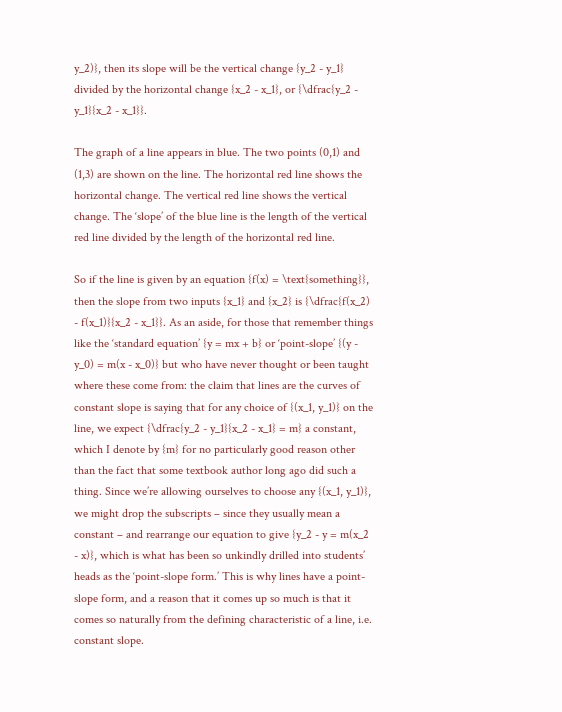y_2)}, then its slope will be the vertical change {y_2 - y_1} divided by the horizontal change {x_2 - x_1}, or {\dfrac{y_2 - y_1}{x_2 - x_1}}.

The graph of a line appears in blue. The two points (0,1) and (1,3) are shown on the line. The horizontal red line shows the horizontal change. The vertical red line shows the vertical change. The ‘slope’ of the blue line is the length of the vertical red line divided by the length of the horizontal red line.

So if the line is given by an equation {f(x) = \text{something}}, then the slope from two inputs {x_1} and {x_2} is {\dfrac{f(x_2) - f(x_1)}{x_2 - x_1}}. As an aside, for those that remember things like the ‘standard equation’ {y = mx + b} or ‘point-slope’ {(y - y_0) = m(x - x_0)} but who have never thought or been taught where these come from: the claim that lines are the curves of constant slope is saying that for any choice of {(x_1, y_1)} on the line, we expect {\dfrac{y_2 - y_1}{x_2 - x_1} = m} a constant, which I denote by {m} for no particularly good reason other than the fact that some textbook author long ago did such a thing. Since we’re allowing ourselves to choose any {(x_1, y_1)}, we might drop the subscripts – since they usually mean a constant – and rearrange our equation to give {y_2 - y = m(x_2 - x)}, which is what has been so unkindly drilled into students’ heads as the ‘point-slope form.’ This is why lines have a point-slope form, and a reason that it comes up so much is that it comes so naturally from the defining characteristic of a line, i.e. constant slope.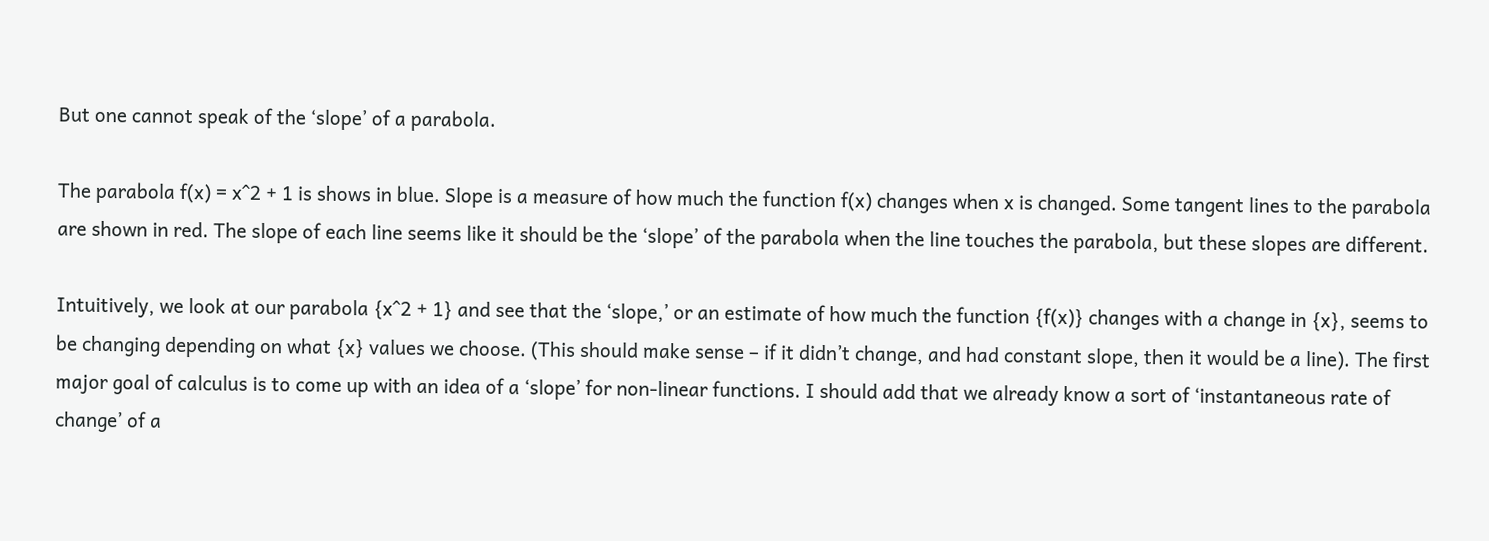But one cannot speak of the ‘slope’ of a parabola.

The parabola f(x) = x^2 + 1 is shows in blue. Slope is a measure of how much the function f(x) changes when x is changed. Some tangent lines to the parabola are shown in red. The slope of each line seems like it should be the ‘slope’ of the parabola when the line touches the parabola, but these slopes are different.

Intuitively, we look at our parabola {x^2 + 1} and see that the ‘slope,’ or an estimate of how much the function {f(x)} changes with a change in {x}, seems to be changing depending on what {x} values we choose. (This should make sense – if it didn’t change, and had constant slope, then it would be a line). The first major goal of calculus is to come up with an idea of a ‘slope’ for non-linear functions. I should add that we already know a sort of ‘instantaneous rate of change’ of a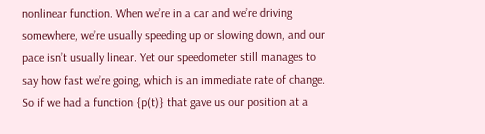nonlinear function. When we’re in a car and we’re driving somewhere, we’re usually speeding up or slowing down, and our pace isn’t usually linear. Yet our speedometer still manages to say how fast we’re going, which is an immediate rate of change. So if we had a function {p(t)} that gave us our position at a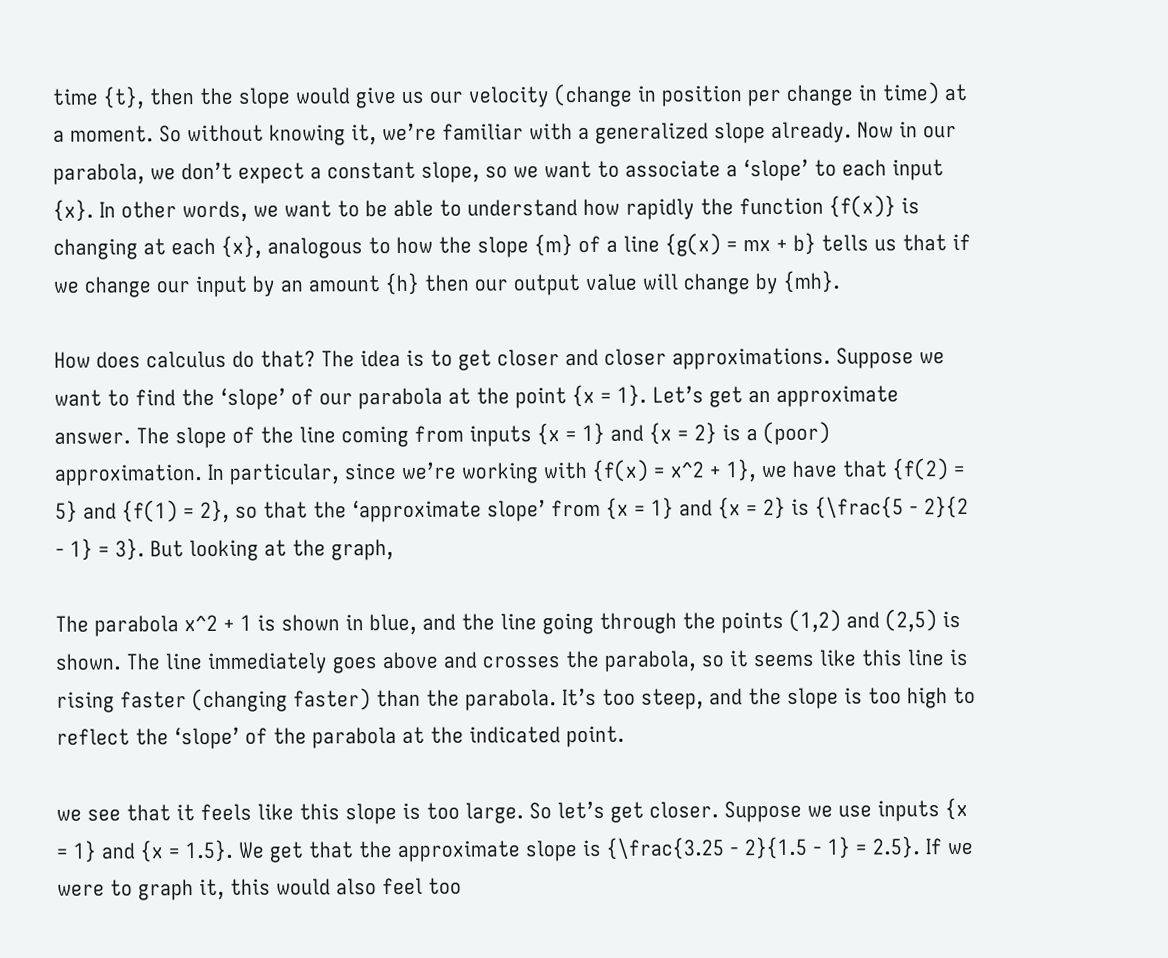time {t}, then the slope would give us our velocity (change in position per change in time) at a moment. So without knowing it, we’re familiar with a generalized slope already. Now in our parabola, we don’t expect a constant slope, so we want to associate a ‘slope’ to each input {x}. In other words, we want to be able to understand how rapidly the function {f(x)} is changing at each {x}, analogous to how the slope {m} of a line {g(x) = mx + b} tells us that if we change our input by an amount {h} then our output value will change by {mh}.

How does calculus do that? The idea is to get closer and closer approximations. Suppose we want to find the ‘slope’ of our parabola at the point {x = 1}. Let’s get an approximate answer. The slope of the line coming from inputs {x = 1} and {x = 2} is a (poor) approximation. In particular, since we’re working with {f(x) = x^2 + 1}, we have that {f(2) = 5} and {f(1) = 2}, so that the ‘approximate slope’ from {x = 1} and {x = 2} is {\frac{5 - 2}{2 - 1} = 3}. But looking at the graph,

The parabola x^2 + 1 is shown in blue, and the line going through the points (1,2) and (2,5) is shown. The line immediately goes above and crosses the parabola, so it seems like this line is rising faster (changing faster) than the parabola. It’s too steep, and the slope is too high to reflect the ‘slope’ of the parabola at the indicated point.

we see that it feels like this slope is too large. So let’s get closer. Suppose we use inputs {x = 1} and {x = 1.5}. We get that the approximate slope is {\frac{3.25 - 2}{1.5 - 1} = 2.5}. If we were to graph it, this would also feel too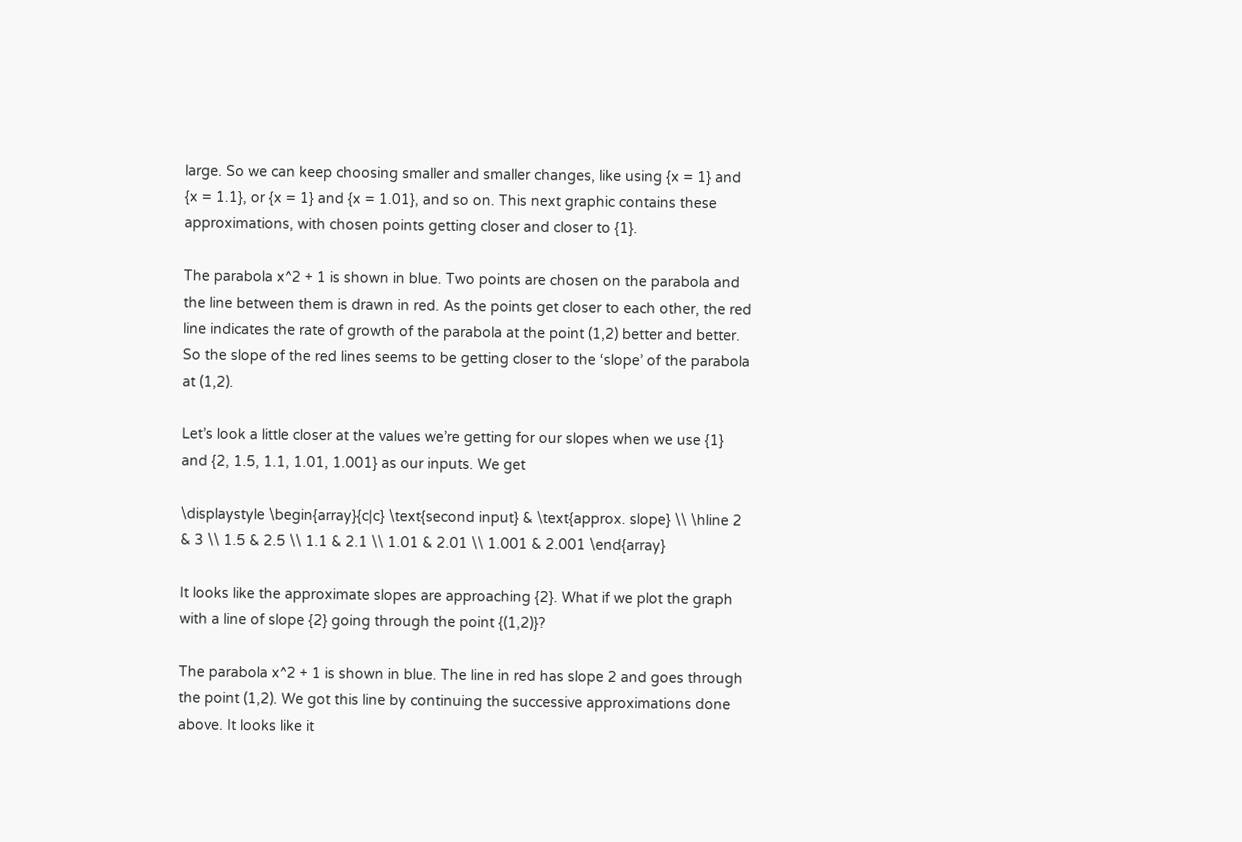large. So we can keep choosing smaller and smaller changes, like using {x = 1} and {x = 1.1}, or {x = 1} and {x = 1.01}, and so on. This next graphic contains these approximations, with chosen points getting closer and closer to {1}.

The parabola x^2 + 1 is shown in blue. Two points are chosen on the parabola and the line between them is drawn in red. As the points get closer to each other, the red line indicates the rate of growth of the parabola at the point (1,2) better and better. So the slope of the red lines seems to be getting closer to the ‘slope’ of the parabola at (1,2).

Let’s look a little closer at the values we’re getting for our slopes when we use {1} and {2, 1.5, 1.1, 1.01, 1.001} as our inputs. We get

\displaystyle \begin{array}{c|c} \text{second input} & \text{approx. slope} \\ \hline 2 & 3 \\ 1.5 & 2.5 \\ 1.1 & 2.1 \\ 1.01 & 2.01 \\ 1.001 & 2.001 \end{array}

It looks like the approximate slopes are approaching {2}. What if we plot the graph with a line of slope {2} going through the point {(1,2)}?

The parabola x^2 + 1 is shown in blue. The line in red has slope 2 and goes through the point (1,2). We got this line by continuing the successive approximations done above. It looks like it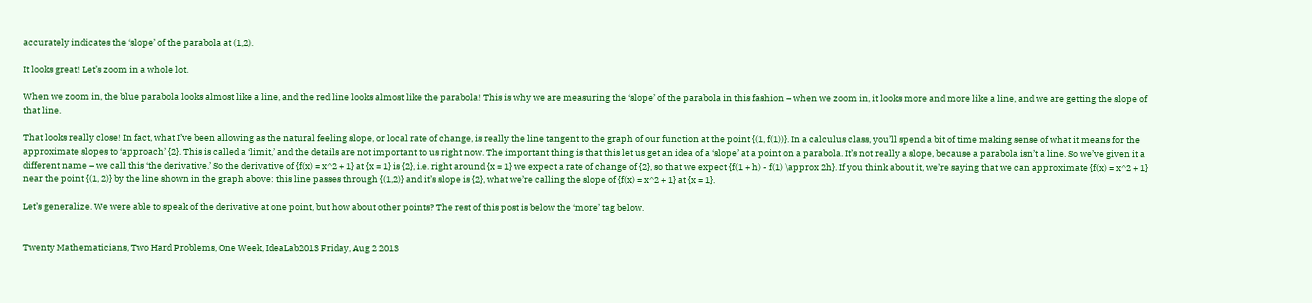accurately indicates the ‘slope’ of the parabola at (1,2).

It looks great! Let’s zoom in a whole lot.

When we zoom in, the blue parabola looks almost like a line, and the red line looks almost like the parabola! This is why we are measuring the ‘slope’ of the parabola in this fashion – when we zoom in, it looks more and more like a line, and we are getting the slope of that line.

That looks really close! In fact, what I’ve been allowing as the natural feeling slope, or local rate of change, is really the line tangent to the graph of our function at the point {(1, f(1))}. In a calculus class, you’ll spend a bit of time making sense of what it means for the approximate slopes to ‘approach’ {2}. This is called a ‘limit,’ and the details are not important to us right now. The important thing is that this let us get an idea of a ‘slope’ at a point on a parabola. It’s not really a slope, because a parabola isn’t a line. So we’ve given it a different name – we call this ‘the derivative.’ So the derivative of {f(x) = x^2 + 1} at {x = 1} is {2}, i.e. right around {x = 1} we expect a rate of change of {2}, so that we expect {f(1 + h) - f(1) \approx 2h}. If you think about it, we’re saying that we can approximate {f(x) = x^2 + 1} near the point {(1, 2)} by the line shown in the graph above: this line passes through {(1,2)} and it’s slope is {2}, what we’re calling the slope of {f(x) = x^2 + 1} at {x = 1}.

Let’s generalize. We were able to speak of the derivative at one point, but how about other points? The rest of this post is below the ‘more’ tag below.


Twenty Mathematicians, Two Hard Problems, One Week, IdeaLab2013 Friday, Aug 2 2013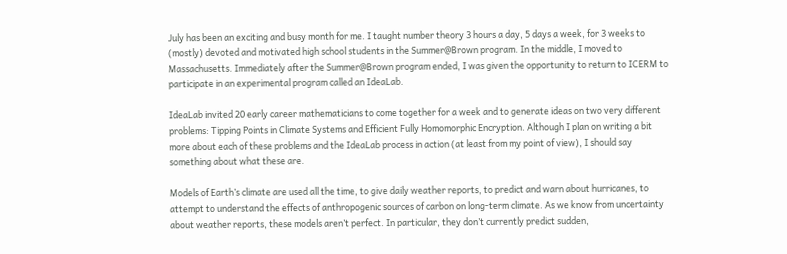July has been an exciting and busy month for me. I taught number theory 3 hours a day, 5 days a week, for 3 weeks to (mostly) devoted and motivated high school students in the Summer@Brown program. In the middle, I moved to Massachusetts. Immediately after the Summer@Brown program ended, I was given the opportunity to return to ICERM to participate in an experimental program called an IdeaLab.

IdeaLab invited 20 early career mathematicians to come together for a week and to generate ideas on two very different problems: Tipping Points in Climate Systems and Efficient Fully Homomorphic Encryption. Although I plan on writing a bit more about each of these problems and the IdeaLab process in action (at least from my point of view), I should say something about what these are.

Models of Earth’s climate are used all the time, to give daily weather reports, to predict and warn about hurricanes, to attempt to understand the effects of anthropogenic sources of carbon on long-term climate. As we know from uncertainty about weather reports, these models aren’t perfect. In particular, they don’t currently predict sudden,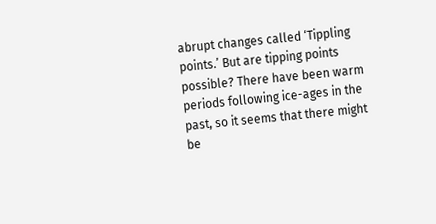abrupt changes called ‘Tippling points.’ But are tipping points possible? There have been warm periods following ice-ages in the past, so it seems that there might be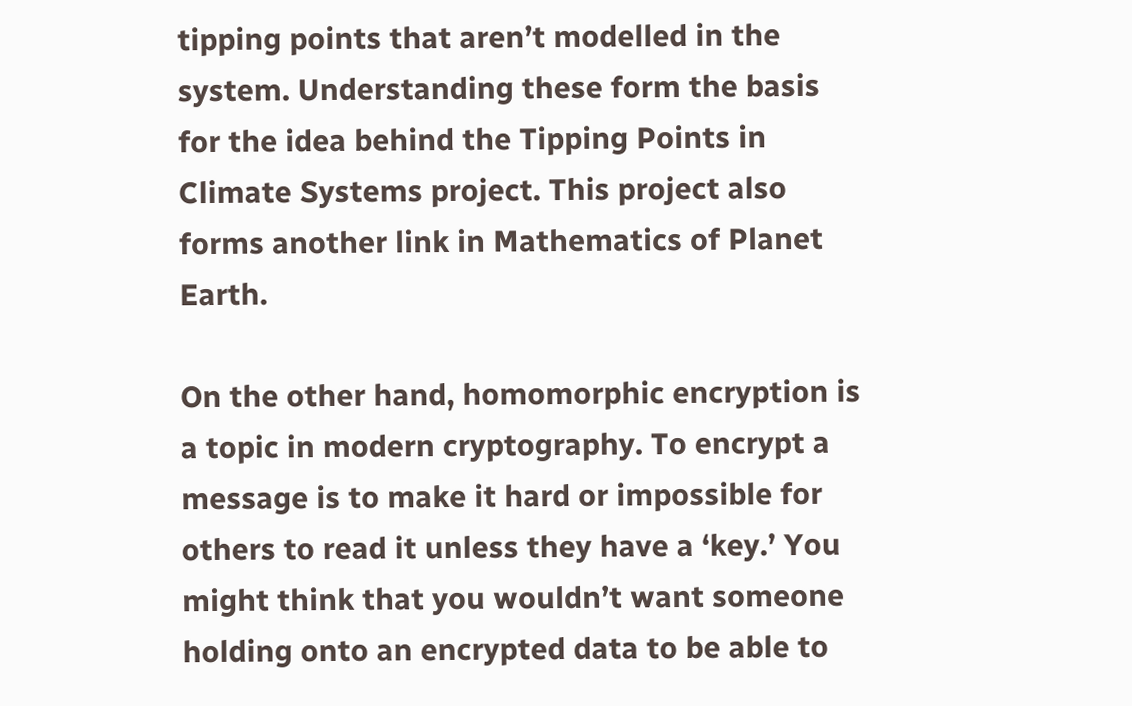tipping points that aren’t modelled in the system. Understanding these form the basis for the idea behind the Tipping Points in Climate Systems project. This project also forms another link in Mathematics of Planet Earth.

On the other hand, homomorphic encryption is a topic in modern cryptography. To encrypt a message is to make it hard or impossible for others to read it unless they have a ‘key.’ You might think that you wouldn’t want someone holding onto an encrypted data to be able to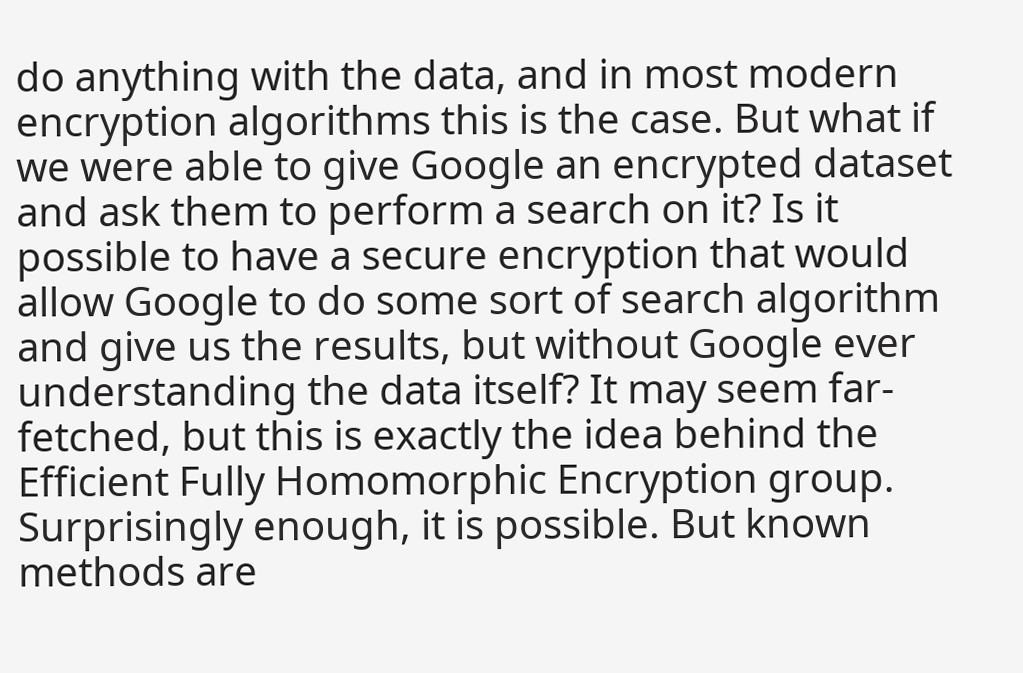do anything with the data, and in most modern encryption algorithms this is the case. But what if we were able to give Google an encrypted dataset and ask them to perform a search on it? Is it possible to have a secure encryption that would allow Google to do some sort of search algorithm and give us the results, but without Google ever understanding the data itself? It may seem far-fetched, but this is exactly the idea behind the Efficient Fully Homomorphic Encryption group. Surprisingly enough, it is possible. But known methods are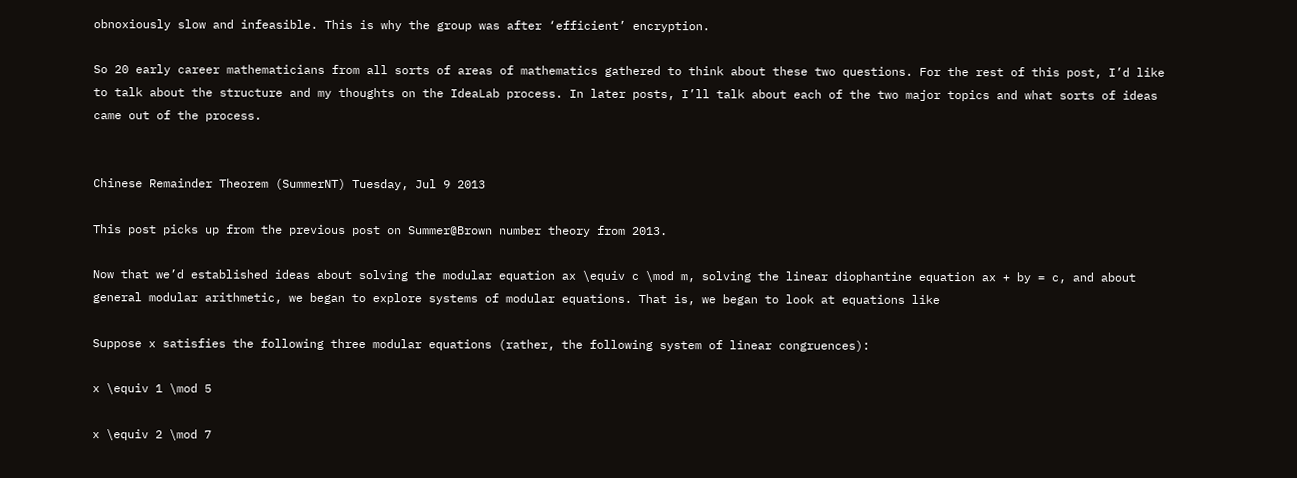obnoxiously slow and infeasible. This is why the group was after ‘efficient’ encryption.

So 20 early career mathematicians from all sorts of areas of mathematics gathered to think about these two questions. For the rest of this post, I’d like to talk about the structure and my thoughts on the IdeaLab process. In later posts, I’ll talk about each of the two major topics and what sorts of ideas came out of the process.


Chinese Remainder Theorem (SummerNT) Tuesday, Jul 9 2013

This post picks up from the previous post on Summer@Brown number theory from 2013.

Now that we’d established ideas about solving the modular equation ax \equiv c \mod m, solving the linear diophantine equation ax + by = c, and about general modular arithmetic, we began to explore systems of modular equations. That is, we began to look at equations like

Suppose x satisfies the following three modular equations (rather, the following system of linear congruences):

x \equiv 1 \mod 5

x \equiv 2 \mod 7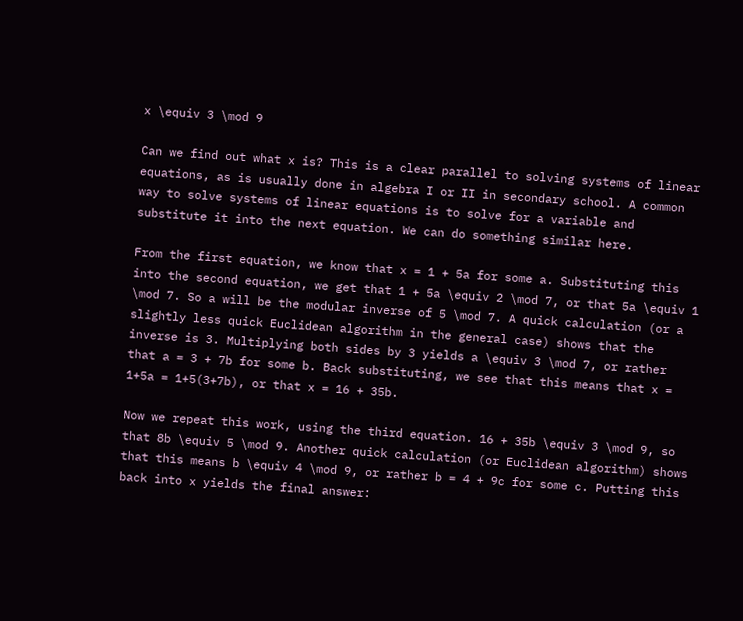x \equiv 3 \mod 9

Can we find out what x is? This is a clear parallel to solving systems of linear equations, as is usually done in algebra I or II in secondary school. A common way to solve systems of linear equations is to solve for a variable and substitute it into the next equation. We can do something similar here.

From the first equation, we know that x = 1 + 5a for some a. Substituting this into the second equation, we get that 1 + 5a \equiv 2 \mod 7, or that 5a \equiv 1 \mod 7. So a will be the modular inverse of 5 \mod 7. A quick calculation (or a slightly less quick Euclidean algorithm in the general case) shows that the inverse is 3. Multiplying both sides by 3 yields a \equiv 3 \mod 7, or rather that a = 3 + 7b for some b. Back substituting, we see that this means that x = 1+5a = 1+5(3+7b), or that x = 16 + 35b.

Now we repeat this work, using the third equation. 16 + 35b \equiv 3 \mod 9, so that 8b \equiv 5 \mod 9. Another quick calculation (or Euclidean algorithm) shows that this means b \equiv 4 \mod 9, or rather b = 4 + 9c for some c. Putting this back into x yields the final answer: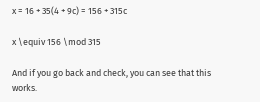x = 16 + 35(4 + 9c) = 156 + 315c

x \equiv 156 \mod 315

And if you go back and check, you can see that this works.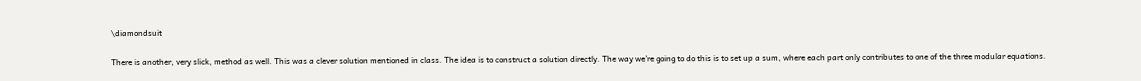\diamondsuit

There is another, very slick, method as well. This was a clever solution mentioned in class. The idea is to construct a solution directly. The way we’re going to do this is to set up a sum, where each part only contributes to one of the three modular equations.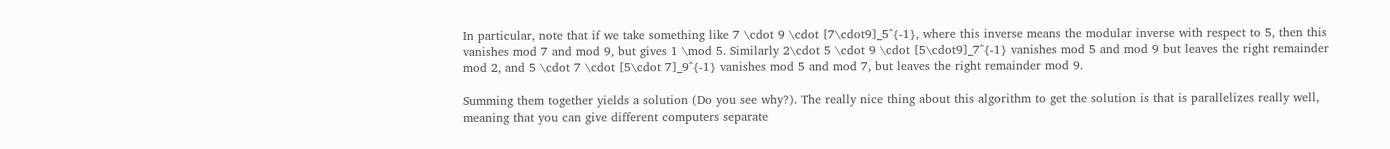In particular, note that if we take something like 7 \cdot 9 \cdot [7\cdot9]_5^{-1}, where this inverse means the modular inverse with respect to 5, then this vanishes mod 7 and mod 9, but gives 1 \mod 5. Similarly 2\cdot 5 \cdot 9 \cdot [5\cdot9]_7^{-1} vanishes mod 5 and mod 9 but leaves the right remainder mod 2, and 5 \cdot 7 \cdot [5\cdot 7]_9^{-1} vanishes mod 5 and mod 7, but leaves the right remainder mod 9.

Summing them together yields a solution (Do you see why?). The really nice thing about this algorithm to get the solution is that is parallelizes really well, meaning that you can give different computers separate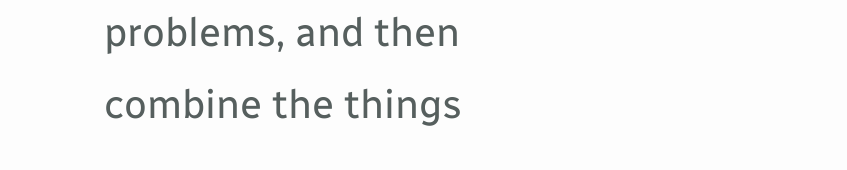problems, and then combine the things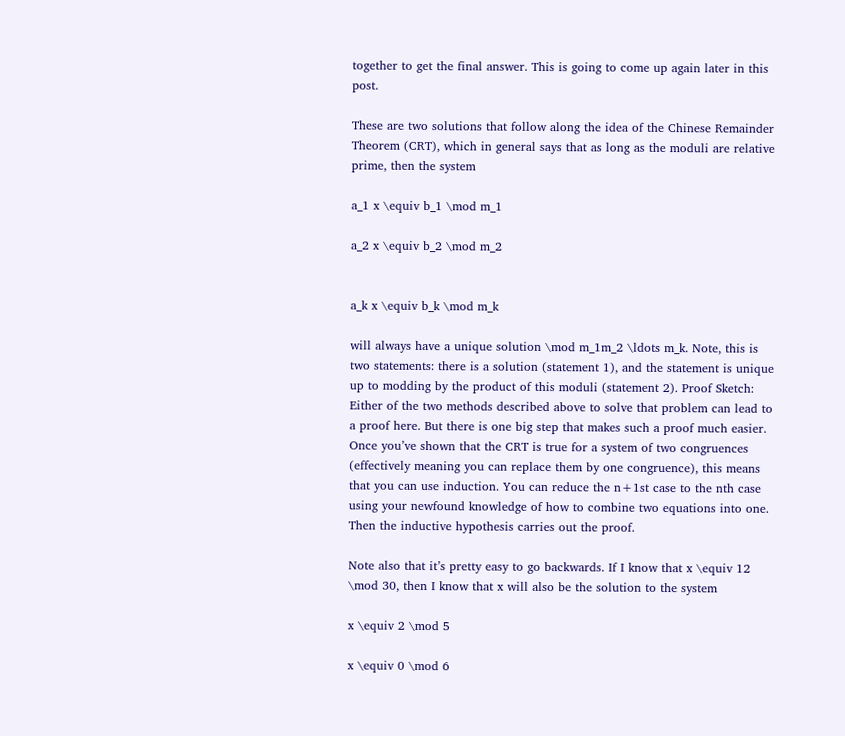together to get the final answer. This is going to come up again later in this post.

These are two solutions that follow along the idea of the Chinese Remainder Theorem (CRT), which in general says that as long as the moduli are relative prime, then the system

a_1 x \equiv b_1 \mod m_1

a_2 x \equiv b_2 \mod m_2


a_k x \equiv b_k \mod m_k

will always have a unique solution \mod m_1m_2 \ldots m_k. Note, this is two statements: there is a solution (statement 1), and the statement is unique up to modding by the product of this moduli (statement 2). Proof Sketch: Either of the two methods described above to solve that problem can lead to a proof here. But there is one big step that makes such a proof much easier. Once you’ve shown that the CRT is true for a system of two congruences (effectively meaning you can replace them by one congruence), this means that you can use induction. You can reduce the n+1st case to the nth case using your newfound knowledge of how to combine two equations into one. Then the inductive hypothesis carries out the proof.

Note also that it’s pretty easy to go backwards. If I know that x \equiv 12 \mod 30, then I know that x will also be the solution to the system

x \equiv 2 \mod 5

x \equiv 0 \mod 6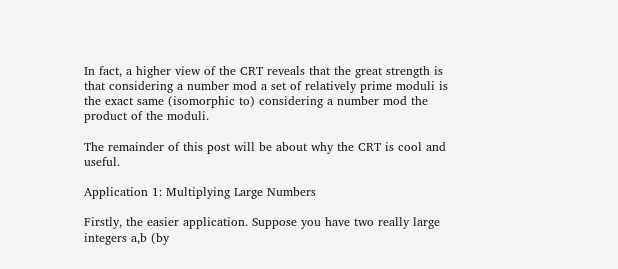In fact, a higher view of the CRT reveals that the great strength is that considering a number mod a set of relatively prime moduli is the exact same (isomorphic to) considering a number mod the product of the moduli.

The remainder of this post will be about why the CRT is cool and useful.

Application 1: Multiplying Large Numbers

Firstly, the easier application. Suppose you have two really large integers a,b (by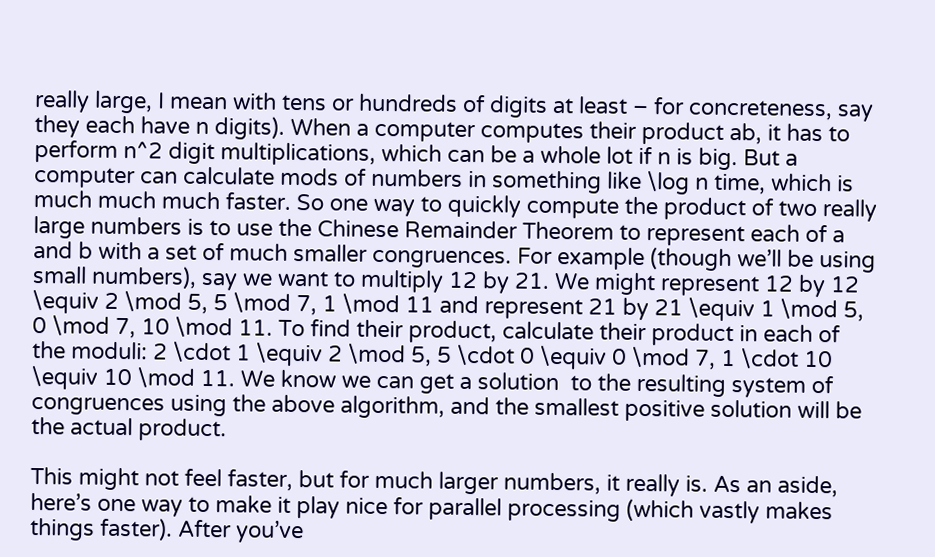really large, I mean with tens or hundreds of digits at least – for concreteness, say they each have n digits). When a computer computes their product ab, it has to perform n^2 digit multiplications, which can be a whole lot if n is big. But a computer can calculate mods of numbers in something like \log n time, which is much much much faster. So one way to quickly compute the product of two really large numbers is to use the Chinese Remainder Theorem to represent each of a and b with a set of much smaller congruences. For example (though we’ll be using small numbers), say we want to multiply 12 by 21. We might represent 12 by 12 \equiv 2 \mod 5, 5 \mod 7, 1 \mod 11 and represent 21 by 21 \equiv 1 \mod 5, 0 \mod 7, 10 \mod 11. To find their product, calculate their product in each of the moduli: 2 \cdot 1 \equiv 2 \mod 5, 5 \cdot 0 \equiv 0 \mod 7, 1 \cdot 10 \equiv 10 \mod 11. We know we can get a solution  to the resulting system of congruences using the above algorithm, and the smallest positive solution will be the actual product.

This might not feel faster, but for much larger numbers, it really is. As an aside, here’s one way to make it play nice for parallel processing (which vastly makes things faster). After you’ve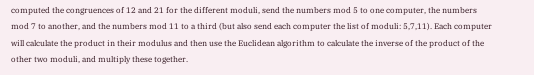computed the congruences of 12 and 21 for the different moduli, send the numbers mod 5 to one computer, the numbers mod 7 to another, and the numbers mod 11 to a third (but also send each computer the list of moduli: 5,7,11). Each computer will calculate the product in their modulus and then use the Euclidean algorithm to calculate the inverse of the product of the other two moduli, and multiply these together.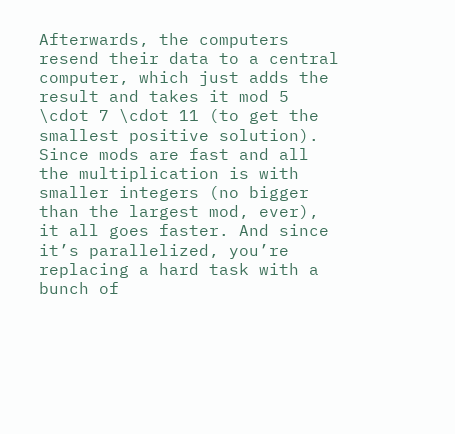Afterwards, the computers resend their data to a central computer, which just adds the result and takes it mod 5 \cdot 7 \cdot 11 (to get the smallest positive solution). Since mods are fast and all the multiplication is with smaller integers (no bigger than the largest mod, ever), it all goes faster. And since it’s parallelized, you’re replacing a hard task with a bunch of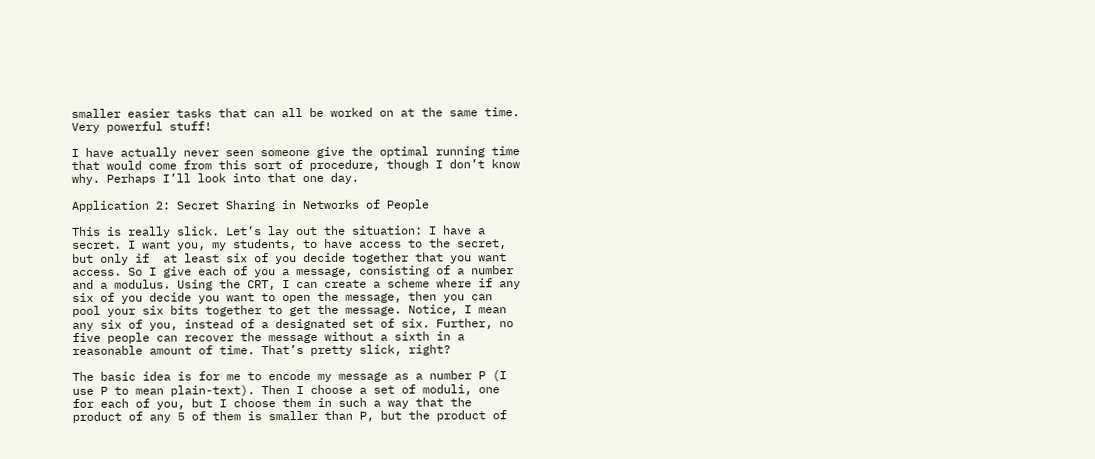smaller easier tasks that can all be worked on at the same time. Very powerful stuff!

I have actually never seen someone give the optimal running time that would come from this sort of procedure, though I don’t know why. Perhaps I’ll look into that one day.

Application 2: Secret Sharing in Networks of People

This is really slick. Let’s lay out the situation: I have a secret. I want you, my students, to have access to the secret, but only if  at least six of you decide together that you want access. So I give each of you a message, consisting of a number and a modulus. Using the CRT, I can create a scheme where if any six of you decide you want to open the message, then you can pool your six bits together to get the message. Notice, I mean any six of you, instead of a designated set of six. Further, no five people can recover the message without a sixth in a reasonable amount of time. That’s pretty slick, right?

The basic idea is for me to encode my message as a number P (I use P to mean plain-text). Then I choose a set of moduli, one for each of you, but I choose them in such a way that the product of any 5 of them is smaller than P, but the product of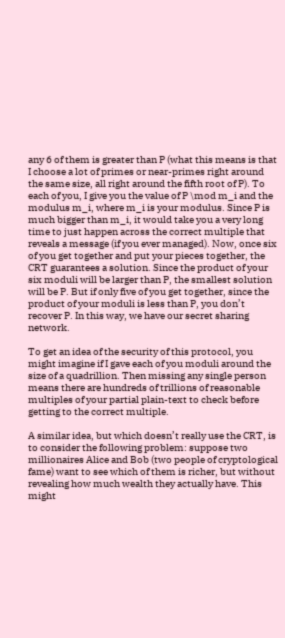any 6 of them is greater than P (what this means is that I choose a lot of primes or near-primes right around the same size, all right around the fifth root of P). To each of you, I give you the value of P \mod m_i and the modulus m_i, where m_i is your modulus. Since P is much bigger than m_i, it would take you a very long time to just happen across the correct multiple that reveals a message (if you ever managed). Now, once six of you get together and put your pieces together, the CRT guarantees a solution. Since the product of your six moduli will be larger than P, the smallest solution will be P. But if only five of you get together, since the product of your moduli is less than P, you don’t recover P. In this way, we have our secret sharing network.

To get an idea of the security of this protocol, you might imagine if I gave each of you moduli around the size of a quadrillion. Then missing any single person means there are hundreds of trillions of reasonable multiples of your partial plain-text to check before getting to the correct multiple.

A similar idea, but which doesn’t really use the CRT, is to consider the following problem: suppose two millionaires Alice and Bob (two people of cryptological fame) want to see which of them is richer, but without revealing how much wealth they actually have. This might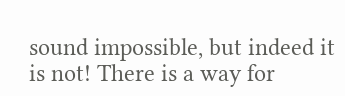sound impossible, but indeed it is not! There is a way for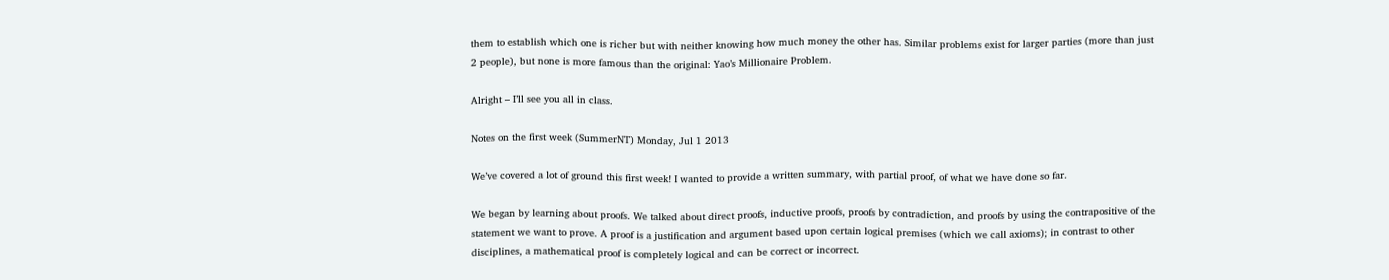them to establish which one is richer but with neither knowing how much money the other has. Similar problems exist for larger parties (more than just 2 people), but none is more famous than the original: Yao’s Millionaire Problem.

Alright – I’ll see you all in class.

Notes on the first week (SummerNT) Monday, Jul 1 2013

We’ve covered a lot of ground this first week! I wanted to provide a written summary, with partial proof, of what we have done so far.

We began by learning about proofs. We talked about direct proofs, inductive proofs, proofs by contradiction, and proofs by using the contrapositive of the statement we want to prove. A proof is a justification and argument based upon certain logical premises (which we call axioms); in contrast to other disciplines, a mathematical proof is completely logical and can be correct or incorrect.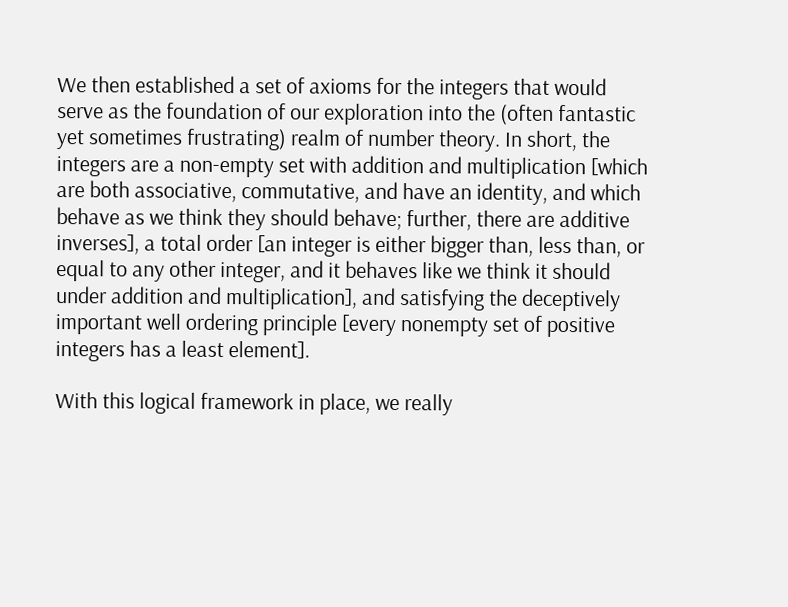We then established a set of axioms for the integers that would serve as the foundation of our exploration into the (often fantastic yet sometimes frustrating) realm of number theory. In short, the integers are a non-empty set with addition and multiplication [which are both associative, commutative, and have an identity, and which behave as we think they should behave; further, there are additive inverses], a total order [an integer is either bigger than, less than, or equal to any other integer, and it behaves like we think it should under addition and multiplication], and satisfying the deceptively important well ordering principle [every nonempty set of positive integers has a least element].

With this logical framework in place, we really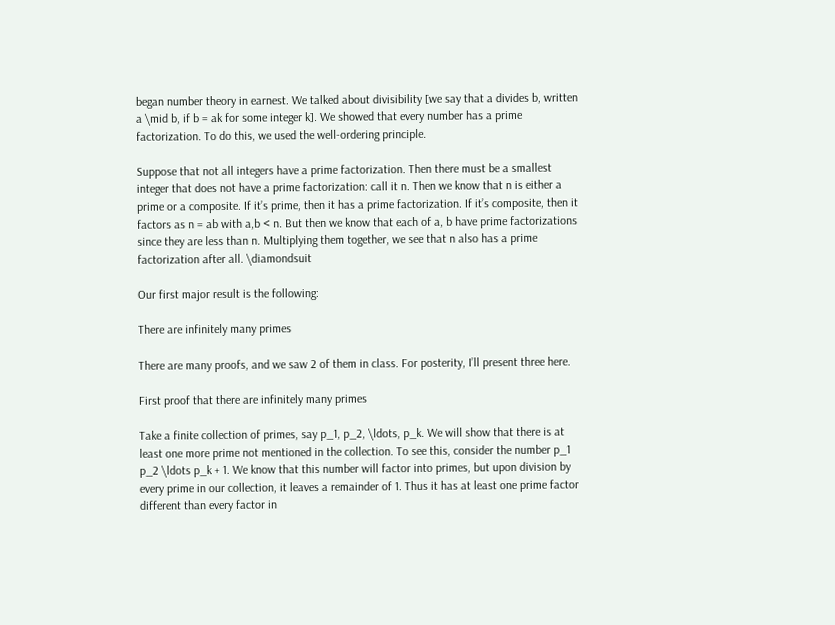began number theory in earnest. We talked about divisibility [we say that a divides b, written a \mid b, if b = ak for some integer k]. We showed that every number has a prime factorization. To do this, we used the well-ordering principle.

Suppose that not all integers have a prime factorization. Then there must be a smallest integer that does not have a prime factorization: call it n. Then we know that n is either a prime or a composite. If it’s prime, then it has a prime factorization. If it’s composite, then it factors as n = ab with a,b < n. But then we know that each of a, b have prime factorizations since they are less than n. Multiplying them together, we see that n also has a prime factorization after all. \diamondsuit

Our first major result is the following:

There are infinitely many primes

There are many proofs, and we saw 2 of them in class. For posterity, I’ll present three here.

First proof that there are infinitely many primes

Take a finite collection of primes, say p_1, p_2, \ldots, p_k. We will show that there is at least one more prime not mentioned in the collection. To see this, consider the number p_1 p_2 \ldots p_k + 1. We know that this number will factor into primes, but upon division by every prime in our collection, it leaves a remainder of 1. Thus it has at least one prime factor different than every factor in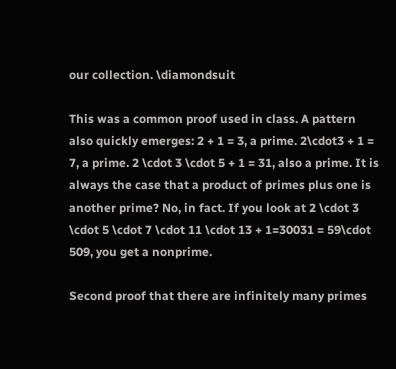our collection. \diamondsuit

This was a common proof used in class. A pattern also quickly emerges: 2 + 1 = 3, a prime. 2\cdot3 + 1 = 7, a prime. 2 \cdot 3 \cdot 5 + 1 = 31, also a prime. It is always the case that a product of primes plus one is another prime? No, in fact. If you look at 2 \cdot 3 \cdot 5 \cdot 7 \cdot 11 \cdot 13 + 1=30031 = 59\cdot 509, you get a nonprime.

Second proof that there are infinitely many primes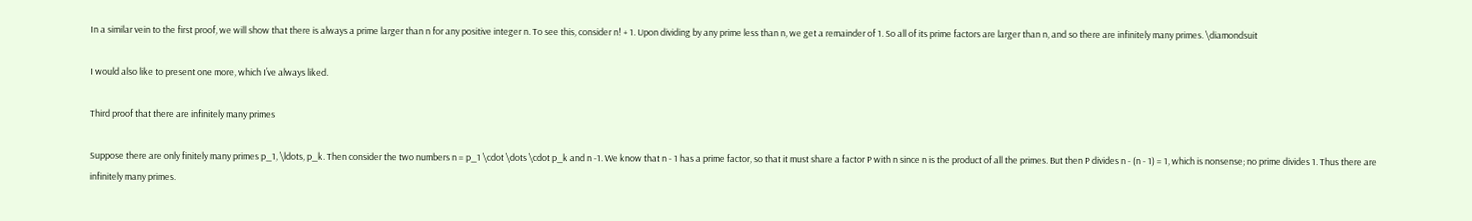In a similar vein to the first proof, we will show that there is always a prime larger than n for any positive integer n. To see this, consider n! + 1. Upon dividing by any prime less than n, we get a remainder of 1. So all of its prime factors are larger than n, and so there are infinitely many primes. \diamondsuit

I would also like to present one more, which I’ve always liked.

Third proof that there are infinitely many primes

Suppose there are only finitely many primes p_1, \ldots, p_k. Then consider the two numbers n = p_1 \cdot \dots \cdot p_k and n -1. We know that n - 1 has a prime factor, so that it must share a factor P with n since n is the product of all the primes. But then P divides n - (n - 1) = 1, which is nonsense; no prime divides 1. Thus there are infinitely many primes.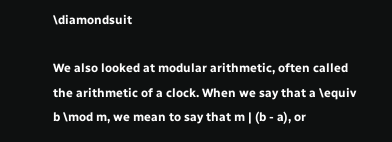\diamondsuit

We also looked at modular arithmetic, often called the arithmetic of a clock. When we say that a \equiv b \mod m, we mean to say that m | (b - a), or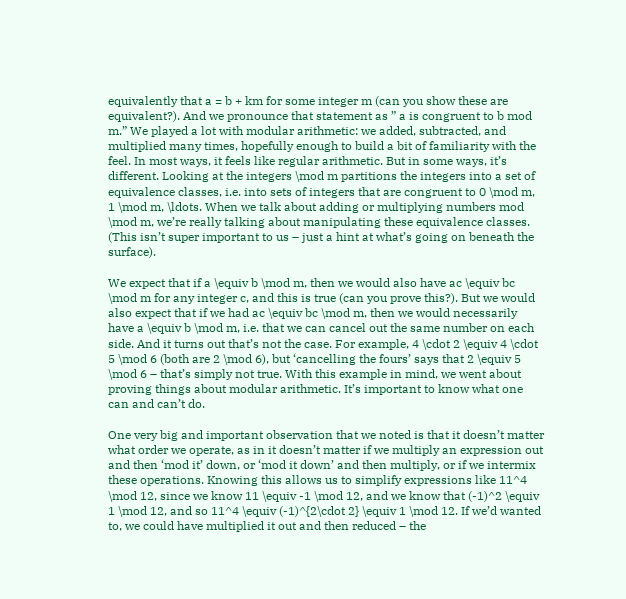equivalently that a = b + km for some integer m (can you show these are equivalent?). And we pronounce that statement as ” a is congruent to b mod m.” We played a lot with modular arithmetic: we added, subtracted, and multiplied many times, hopefully enough to build a bit of familiarity with the feel. In most ways, it feels like regular arithmetic. But in some ways, it’s different. Looking at the integers \mod m partitions the integers into a set of equivalence classes, i.e. into sets of integers that are congruent to 0 \mod m, 1 \mod m, \ldots. When we talk about adding or multiplying numbers mod \mod m, we’re really talking about manipulating these equivalence classes. (This isn’t super important to us – just a hint at what’s going on beneath the surface).

We expect that if a \equiv b \mod m, then we would also have ac \equiv bc \mod m for any integer c, and this is true (can you prove this?). But we would also expect that if we had ac \equiv bc \mod m, then we would necessarily have a \equiv b \mod m, i.e. that we can cancel out the same number on each side. And it turns out that’s not the case. For example, 4 \cdot 2 \equiv 4 \cdot 5 \mod 6 (both are 2 \mod 6), but ‘cancelling the fours’ says that 2 \equiv 5 \mod 6 – that’s simply not true. With this example in mind, we went about proving things about modular arithmetic. It’s important to know what one can and can’t do.

One very big and important observation that we noted is that it doesn’t matter what order we operate, as in it doesn’t matter if we multiply an expression out and then ‘mod it’ down, or ‘mod it down’ and then multiply, or if we intermix these operations. Knowing this allows us to simplify expressions like 11^4 \mod 12, since we know 11 \equiv -1 \mod 12, and we know that (-1)^2 \equiv 1 \mod 12, and so 11^4 \equiv (-1)^{2\cdot 2} \equiv 1 \mod 12. If we’d wanted to, we could have multiplied it out and then reduced – the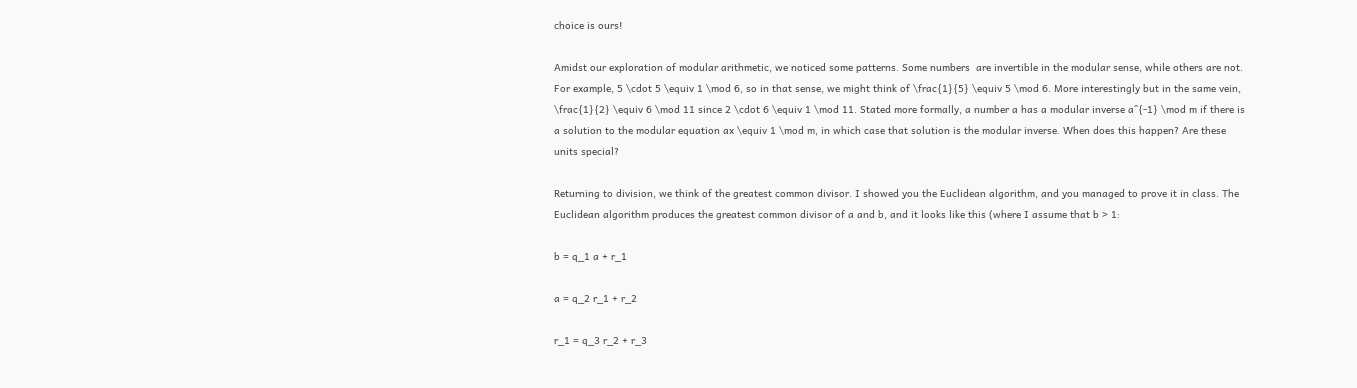choice is ours!

Amidst our exploration of modular arithmetic, we noticed some patterns. Some numbers  are invertible in the modular sense, while others are not. For example, 5 \cdot 5 \equiv 1 \mod 6, so in that sense, we might think of \frac{1}{5} \equiv 5 \mod 6. More interestingly but in the same vein, \frac{1}{2} \equiv 6 \mod 11 since 2 \cdot 6 \equiv 1 \mod 11. Stated more formally, a number a has a modular inverse a^{-1} \mod m if there is a solution to the modular equation ax \equiv 1 \mod m, in which case that solution is the modular inverse. When does this happen? Are these units special?

Returning to division, we think of the greatest common divisor. I showed you the Euclidean algorithm, and you managed to prove it in class. The Euclidean algorithm produces the greatest common divisor of a and b, and it looks like this (where I assume that b > 1:

b = q_1 a + r_1

a = q_2 r_1 + r_2

r_1 = q_3 r_2 + r_3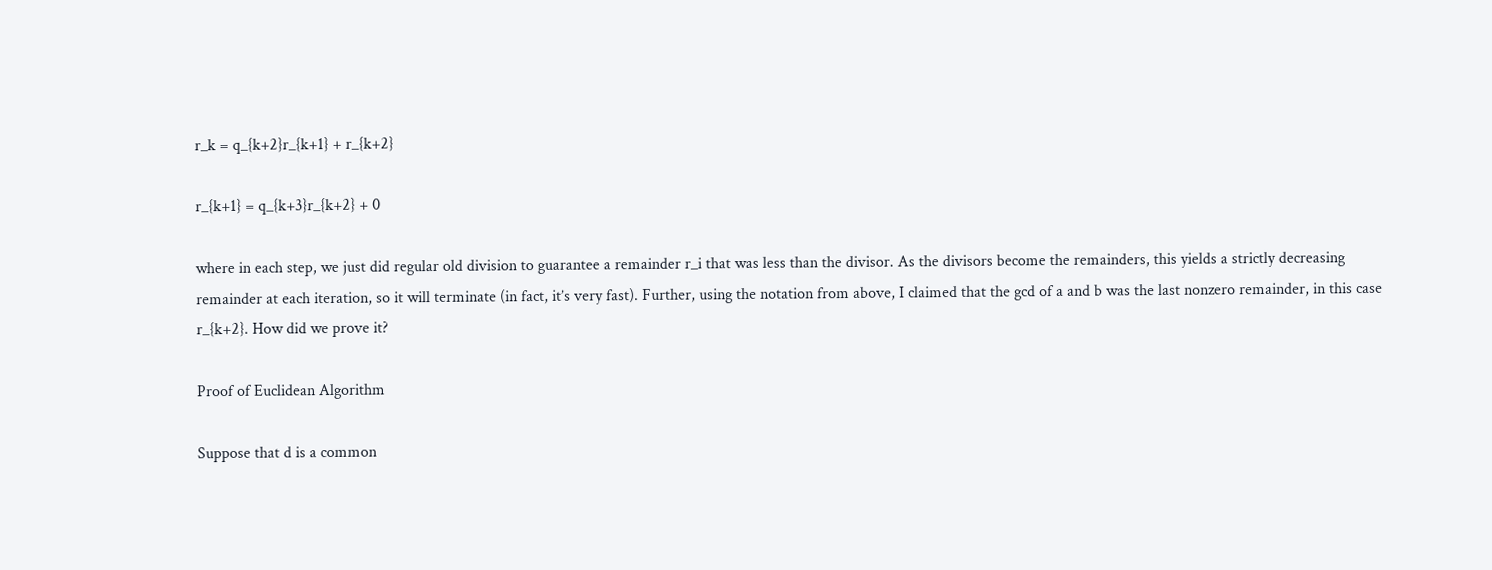r_k = q_{k+2}r_{k+1} + r_{k+2}

r_{k+1} = q_{k+3}r_{k+2} + 0

where in each step, we just did regular old division to guarantee a remainder r_i that was less than the divisor. As the divisors become the remainders, this yields a strictly decreasing remainder at each iteration, so it will terminate (in fact, it’s very fast). Further, using the notation from above, I claimed that the gcd of a and b was the last nonzero remainder, in this case r_{k+2}. How did we prove it?

Proof of Euclidean Algorithm

Suppose that d is a common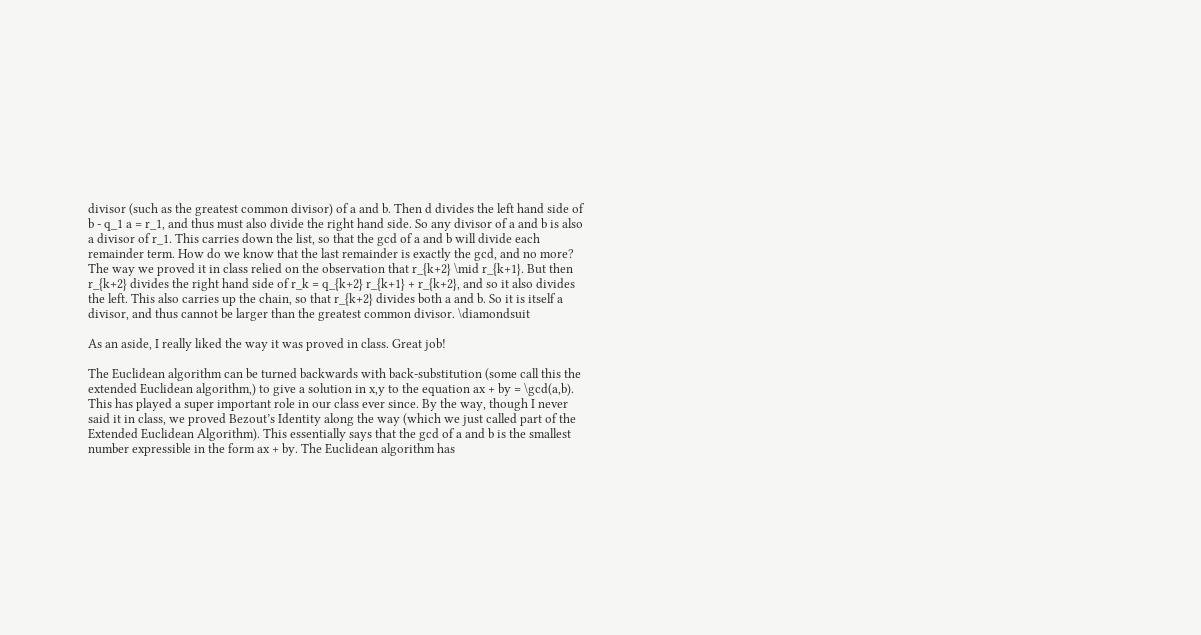divisor (such as the greatest common divisor) of a and b. Then d divides the left hand side of b - q_1 a = r_1, and thus must also divide the right hand side. So any divisor of a and b is also a divisor of r_1. This carries down the list, so that the gcd of a and b will divide each remainder term. How do we know that the last remainder is exactly the gcd, and no more? The way we proved it in class relied on the observation that r_{k+2} \mid r_{k+1}. But then r_{k+2} divides the right hand side of r_k = q_{k+2} r_{k+1} + r_{k+2}, and so it also divides the left. This also carries up the chain, so that r_{k+2} divides both a and b. So it is itself a divisor, and thus cannot be larger than the greatest common divisor. \diamondsuit

As an aside, I really liked the way it was proved in class. Great job!

The Euclidean algorithm can be turned backwards with back-substitution (some call this the extended Euclidean algorithm,) to give a solution in x,y to the equation ax + by = \gcd(a,b). This has played a super important role in our class ever since. By the way, though I never said it in class, we proved Bezout’s Identity along the way (which we just called part of the Extended Euclidean Algorithm). This essentially says that the gcd of a and b is the smallest number expressible in the form ax + by. The Euclidean algorithm has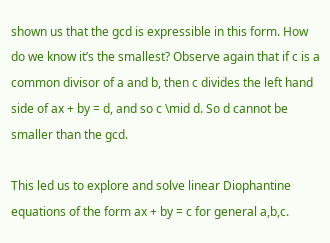shown us that the gcd is expressible in this form. How do we know it’s the smallest? Observe again that if c is a common divisor of a and b, then c divides the left hand side of ax + by = d, and so c \mid d. So d cannot be smaller than the gcd.

This led us to explore and solve linear Diophantine equations of the form ax + by = c for general a,b,c.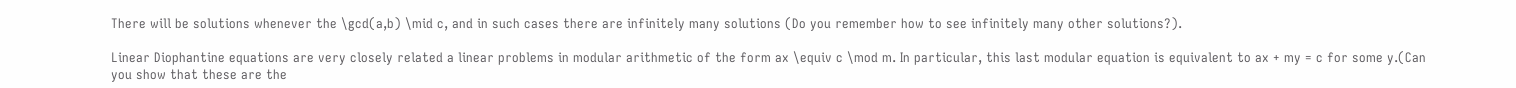There will be solutions whenever the \gcd(a,b) \mid c, and in such cases there are infinitely many solutions (Do you remember how to see infinitely many other solutions?).

Linear Diophantine equations are very closely related a linear problems in modular arithmetic of the form ax \equiv c \mod m. In particular, this last modular equation is equivalent to ax + my = c for some y.(Can you show that these are the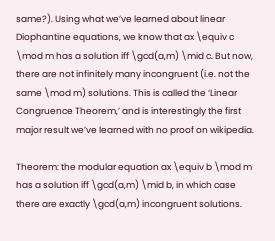same?). Using what we’ve learned about linear Diophantine equations, we know that ax \equiv c \mod m has a solution iff \gcd(a,m) \mid c. But now, there are not infinitely many incongruent (i.e. not the same \mod m) solutions. This is called the ‘Linear Congruence Theorem,’ and is interestingly the first major result we’ve learned with no proof on wikipedia.

Theorem: the modular equation ax \equiv b \mod m has a solution iff \gcd(a,m) \mid b, in which case there are exactly \gcd(a,m) incongruent solutions.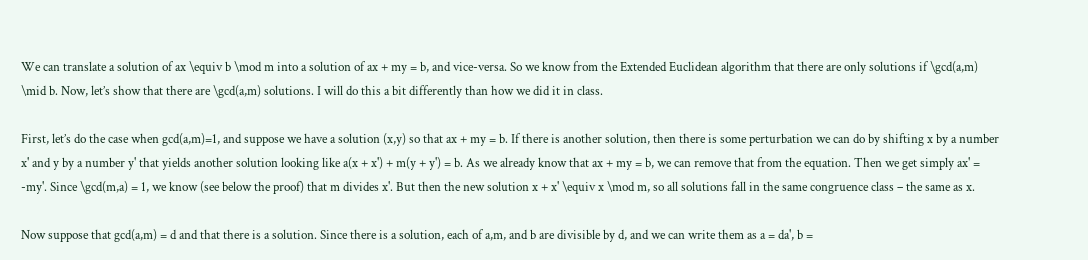We can translate a solution of ax \equiv b \mod m into a solution of ax + my = b, and vice-versa. So we know from the Extended Euclidean algorithm that there are only solutions if \gcd(a,m) \mid b. Now, let’s show that there are \gcd(a,m) solutions. I will do this a bit differently than how we did it in class.

First, let’s do the case when gcd(a,m)=1, and suppose we have a solution (x,y) so that ax + my = b. If there is another solution, then there is some perturbation we can do by shifting x by a number x' and y by a number y' that yields another solution looking like a(x + x') + m(y + y') = b. As we already know that ax + my = b, we can remove that from the equation. Then we get simply ax' = -my'. Since \gcd(m,a) = 1, we know (see below the proof) that m divides x'. But then the new solution x + x' \equiv x \mod m, so all solutions fall in the same congruence class – the same as x.

Now suppose that gcd(a,m) = d and that there is a solution. Since there is a solution, each of a,m, and b are divisible by d, and we can write them as a = da', b =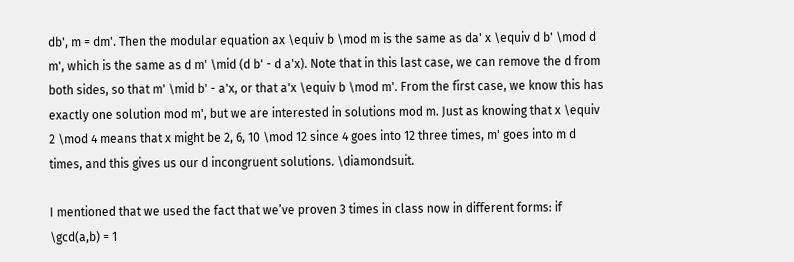db', m = dm'. Then the modular equation ax \equiv b \mod m is the same as da' x \equiv d b' \mod d m', which is the same as d m' \mid (d b' - d a'x). Note that in this last case, we can remove the d from both sides, so that m' \mid b' - a'x, or that a'x \equiv b \mod m'. From the first case, we know this has exactly one solution mod m', but we are interested in solutions mod m. Just as knowing that x \equiv 2 \mod 4 means that x might be 2, 6, 10 \mod 12 since 4 goes into 12 three times, m' goes into m d times, and this gives us our d incongruent solutions. \diamondsuit.

I mentioned that we used the fact that we’ve proven 3 times in class now in different forms: if \gcd(a,b) = 1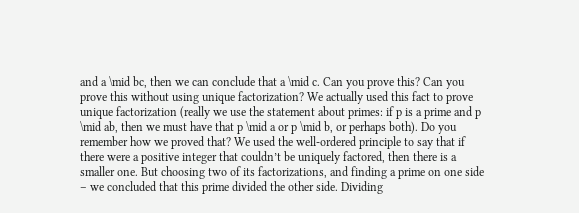and a \mid bc, then we can conclude that a \mid c. Can you prove this? Can you prove this without using unique factorization? We actually used this fact to prove unique factorization (really we use the statement about primes: if p is a prime and p \mid ab, then we must have that p \mid a or p \mid b, or perhaps both). Do you remember how we proved that? We used the well-ordered principle to say that if there were a positive integer that couldn’t be uniquely factored, then there is a smaller one. But choosing two of its factorizations, and finding a prime on one side – we concluded that this prime divided the other side. Dividing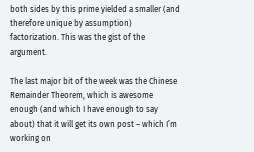both sides by this prime yielded a smaller (and therefore unique by assumption) factorization. This was the gist of the argument.

The last major bit of the week was the Chinese Remainder Theorem, which is awesome enough (and which I have enough to say about) that it will get its own post – which I’m working on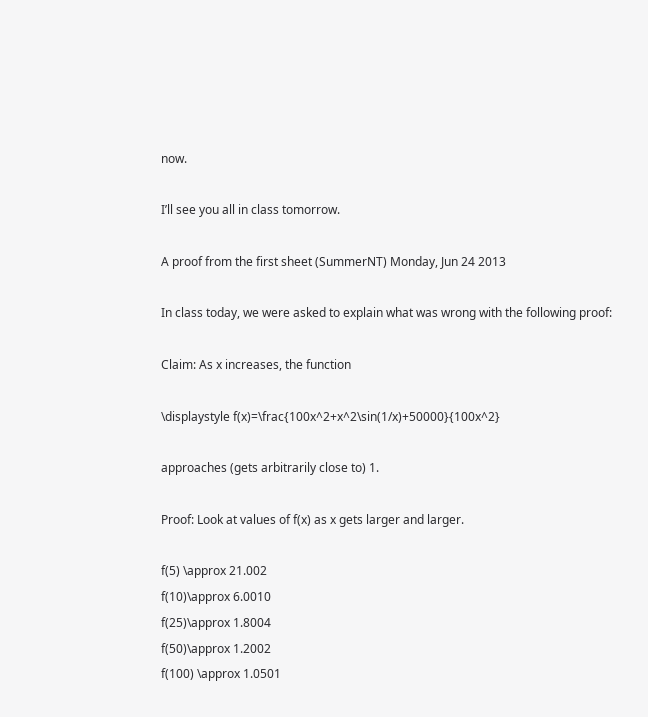now.

I’ll see you all in class tomorrow.

A proof from the first sheet (SummerNT) Monday, Jun 24 2013

In class today, we were asked to explain what was wrong with the following proof:

Claim: As x increases, the function

\displaystyle f(x)=\frac{100x^2+x^2\sin(1/x)+50000}{100x^2}

approaches (gets arbitrarily close to) 1.

Proof: Look at values of f(x) as x gets larger and larger.

f(5) \approx 21.002
f(10)\approx 6.0010
f(25)\approx 1.8004
f(50)\approx 1.2002
f(100) \approx 1.0501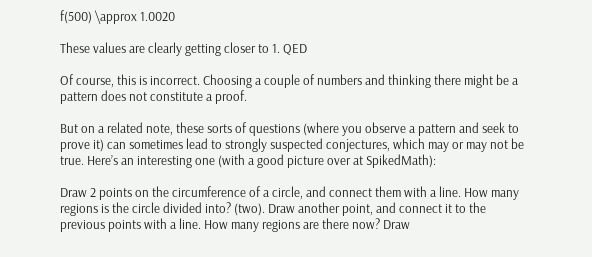f(500) \approx 1.0020

These values are clearly getting closer to 1. QED

Of course, this is incorrect. Choosing a couple of numbers and thinking there might be a pattern does not constitute a proof.

But on a related note, these sorts of questions (where you observe a pattern and seek to prove it) can sometimes lead to strongly suspected conjectures, which may or may not be true. Here’s an interesting one (with a good picture over at SpikedMath):

Draw 2 points on the circumference of a circle, and connect them with a line. How many regions is the circle divided into? (two). Draw another point, and connect it to the previous points with a line. How many regions are there now? Draw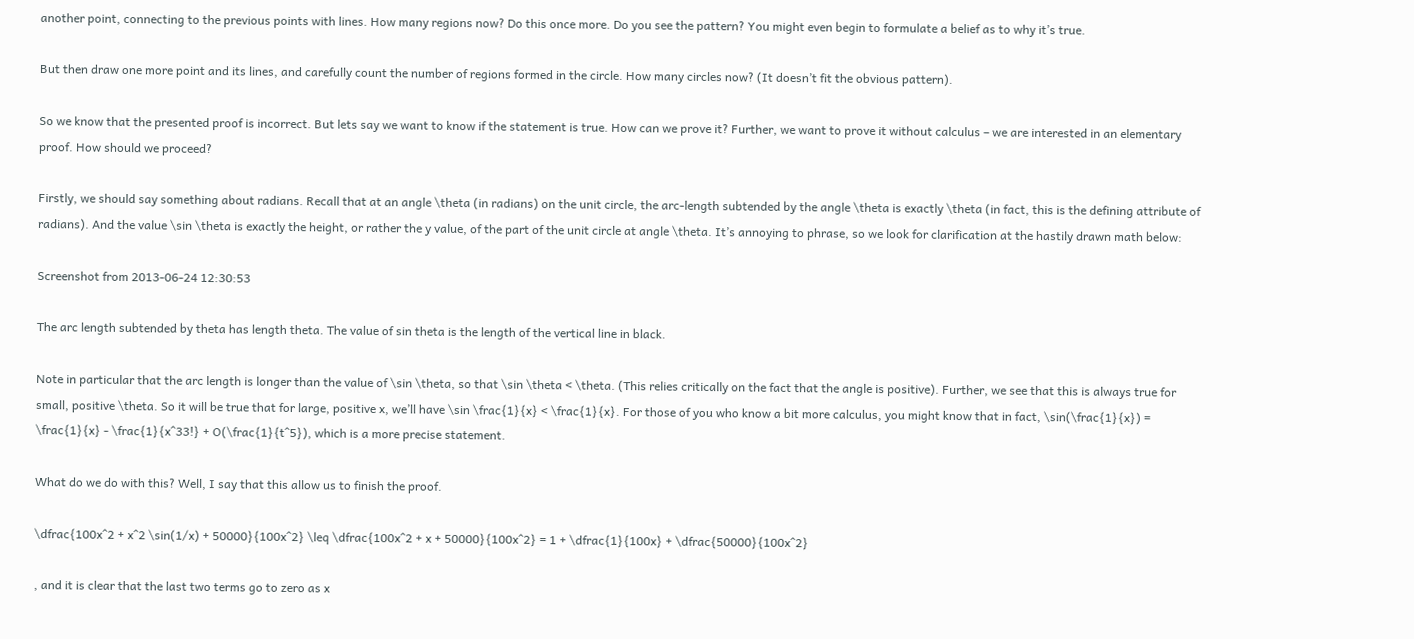another point, connecting to the previous points with lines. How many regions now? Do this once more. Do you see the pattern? You might even begin to formulate a belief as to why it’s true.

But then draw one more point and its lines, and carefully count the number of regions formed in the circle. How many circles now? (It doesn’t fit the obvious pattern).

So we know that the presented proof is incorrect. But lets say we want to know if the statement is true. How can we prove it? Further, we want to prove it without calculus – we are interested in an elementary proof. How should we proceed?

Firstly, we should say something about radians. Recall that at an angle \theta (in radians) on the unit circle, the arc-length subtended by the angle \theta is exactly \theta (in fact, this is the defining attribute of radians). And the value \sin \theta is exactly the height, or rather the y value, of the part of the unit circle at angle \theta. It’s annoying to phrase, so we look for clarification at the hastily drawn math below:

Screenshot from 2013-06-24 12:30:53

The arc length subtended by theta has length theta. The value of sin theta is the length of the vertical line in black.

Note in particular that the arc length is longer than the value of \sin \theta, so that \sin \theta < \theta. (This relies critically on the fact that the angle is positive). Further, we see that this is always true for small, positive \theta. So it will be true that for large, positive x, we’ll have \sin \frac{1}{x} < \frac{1}{x}. For those of you who know a bit more calculus, you might know that in fact, \sin(\frac{1}{x}) = \frac{1}{x} - \frac{1}{x^33!} + O(\frac{1}{t^5}), which is a more precise statement.

What do we do with this? Well, I say that this allow us to finish the proof.

\dfrac{100x^2 + x^2 \sin(1/x) + 50000}{100x^2} \leq \dfrac{100x^2 + x + 50000}{100x^2} = 1 + \dfrac{1}{100x} + \dfrac{50000}{100x^2}

, and it is clear that the last two terms go to zero as x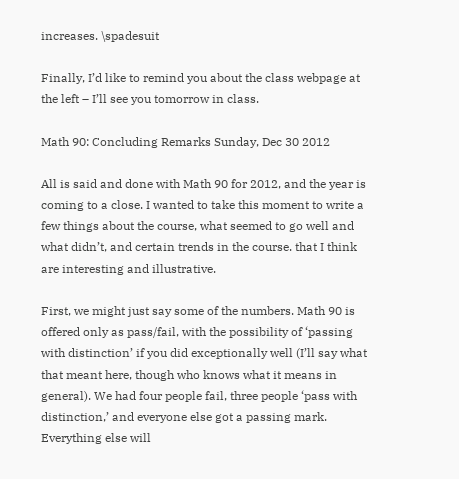increases. \spadesuit

Finally, I’d like to remind you about the class webpage at the left – I’ll see you tomorrow in class.

Math 90: Concluding Remarks Sunday, Dec 30 2012

All is said and done with Math 90 for 2012, and the year is coming to a close. I wanted to take this moment to write a few things about the course, what seemed to go well and what didn’t, and certain trends in the course. that I think are interesting and illustrative.

First, we might just say some of the numbers. Math 90 is offered only as pass/fail, with the possibility of ‘passing with distinction’ if you did exceptionally well (I’ll say what that meant here, though who knows what it means in general). We had four people fail, three people ‘pass with distinction,’ and everyone else got a passing mark. Everything else will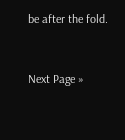be after the fold.


Next Page »